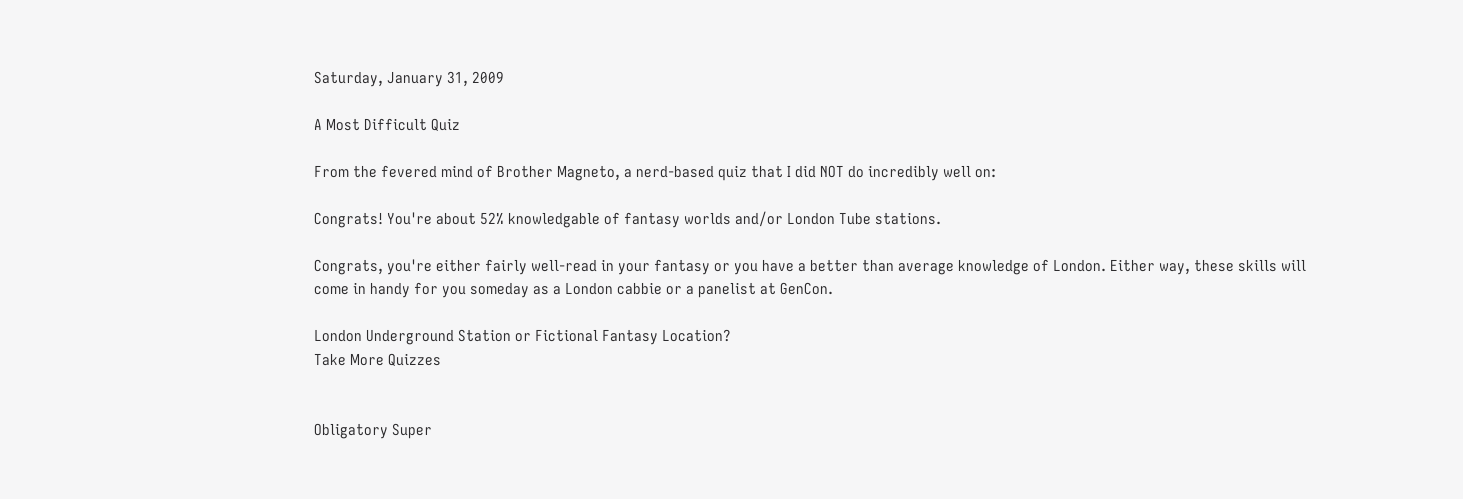Saturday, January 31, 2009

A Most Difficult Quiz

From the fevered mind of Brother Magneto, a nerd-based quiz that I did NOT do incredibly well on:

Congrats! You're about 52% knowledgable of fantasy worlds and/or London Tube stations.

Congrats, you're either fairly well-read in your fantasy or you have a better than average knowledge of London. Either way, these skills will come in handy for you someday as a London cabbie or a panelist at GenCon.

London Underground Station or Fictional Fantasy Location?
Take More Quizzes


Obligatory Super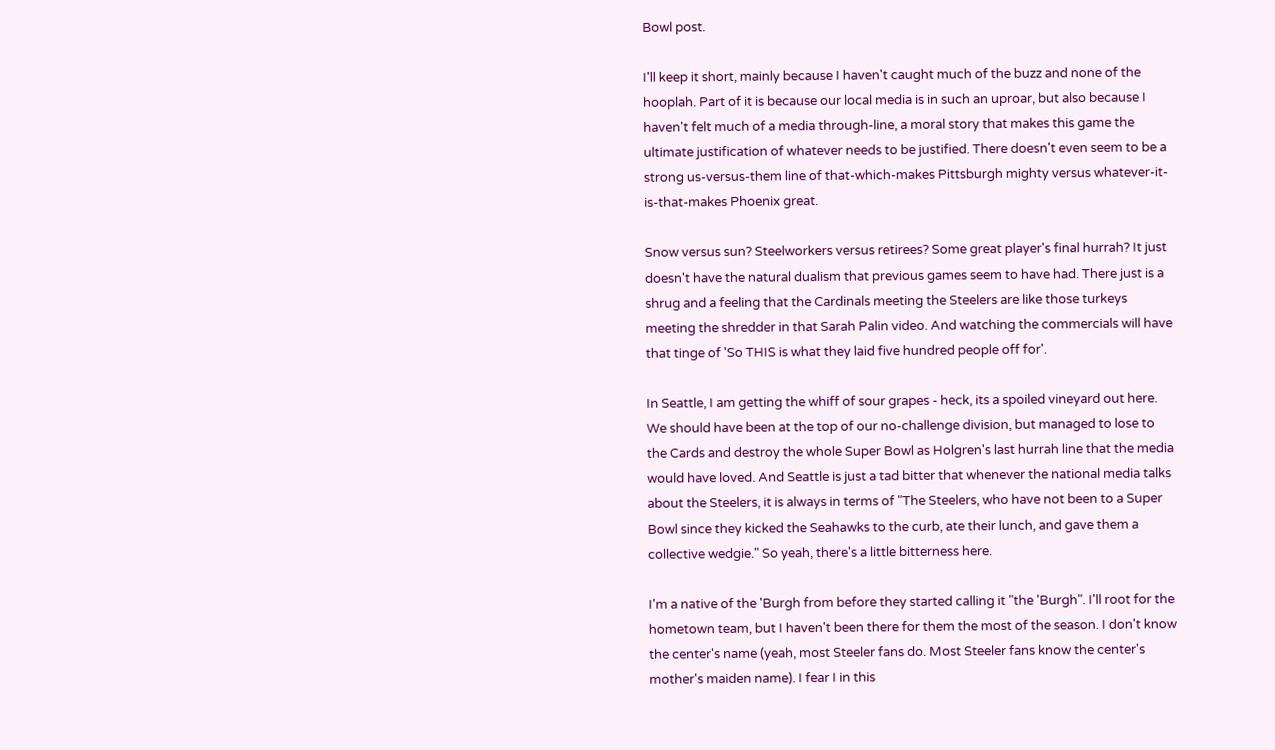Bowl post.

I'll keep it short, mainly because I haven't caught much of the buzz and none of the hooplah. Part of it is because our local media is in such an uproar, but also because I haven't felt much of a media through-line, a moral story that makes this game the ultimate justification of whatever needs to be justified. There doesn't even seem to be a strong us-versus-them line of that-which-makes Pittsburgh mighty versus whatever-it-is-that-makes Phoenix great.

Snow versus sun? Steelworkers versus retirees? Some great player's final hurrah? It just doesn't have the natural dualism that previous games seem to have had. There just is a shrug and a feeling that the Cardinals meeting the Steelers are like those turkeys meeting the shredder in that Sarah Palin video. And watching the commercials will have that tinge of 'So THIS is what they laid five hundred people off for'.

In Seattle, I am getting the whiff of sour grapes - heck, its a spoiled vineyard out here. We should have been at the top of our no-challenge division, but managed to lose to the Cards and destroy the whole Super Bowl as Holgren's last hurrah line that the media would have loved. And Seattle is just a tad bitter that whenever the national media talks about the Steelers, it is always in terms of "The Steelers, who have not been to a Super Bowl since they kicked the Seahawks to the curb, ate their lunch, and gave them a collective wedgie." So yeah, there's a little bitterness here.

I'm a native of the 'Burgh from before they started calling it "the 'Burgh". I'll root for the hometown team, but I haven't been there for them the most of the season. I don't know the center's name (yeah, most Steeler fans do. Most Steeler fans know the center's mother's maiden name). I fear I in this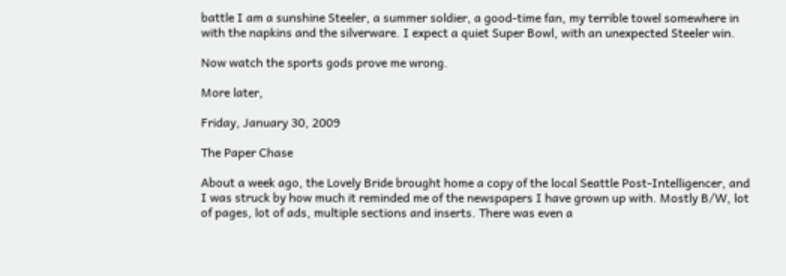battle I am a sunshine Steeler, a summer soldier, a good-time fan, my terrible towel somewhere in with the napkins and the silverware. I expect a quiet Super Bowl, with an unexpected Steeler win.

Now watch the sports gods prove me wrong.

More later,

Friday, January 30, 2009

The Paper Chase

About a week ago, the Lovely Bride brought home a copy of the local Seattle Post-Intelligencer, and I was struck by how much it reminded me of the newspapers I have grown up with. Mostly B/W, lot of pages, lot of ads, multiple sections and inserts. There was even a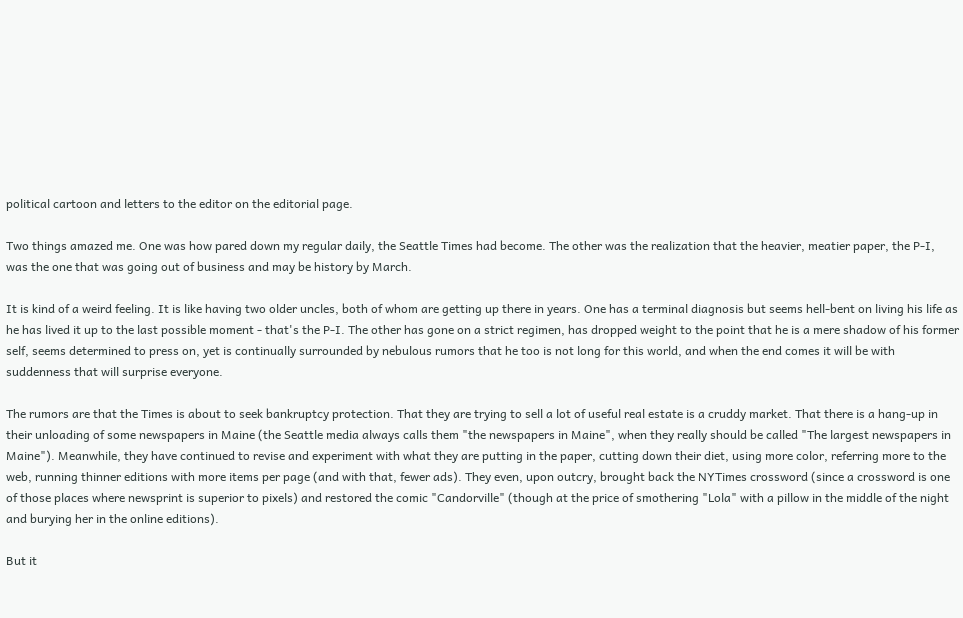political cartoon and letters to the editor on the editorial page.

Two things amazed me. One was how pared down my regular daily, the Seattle Times had become. The other was the realization that the heavier, meatier paper, the P-I, was the one that was going out of business and may be history by March.

It is kind of a weird feeling. It is like having two older uncles, both of whom are getting up there in years. One has a terminal diagnosis but seems hell-bent on living his life as he has lived it up to the last possible moment - that's the P-I. The other has gone on a strict regimen, has dropped weight to the point that he is a mere shadow of his former self, seems determined to press on, yet is continually surrounded by nebulous rumors that he too is not long for this world, and when the end comes it will be with suddenness that will surprise everyone.

The rumors are that the Times is about to seek bankruptcy protection. That they are trying to sell a lot of useful real estate is a cruddy market. That there is a hang-up in their unloading of some newspapers in Maine (the Seattle media always calls them "the newspapers in Maine", when they really should be called "The largest newspapers in Maine"). Meanwhile, they have continued to revise and experiment with what they are putting in the paper, cutting down their diet, using more color, referring more to the web, running thinner editions with more items per page (and with that, fewer ads). They even, upon outcry, brought back the NYTimes crossword (since a crossword is one of those places where newsprint is superior to pixels) and restored the comic "Candorville" (though at the price of smothering "Lola" with a pillow in the middle of the night and burying her in the online editions).

But it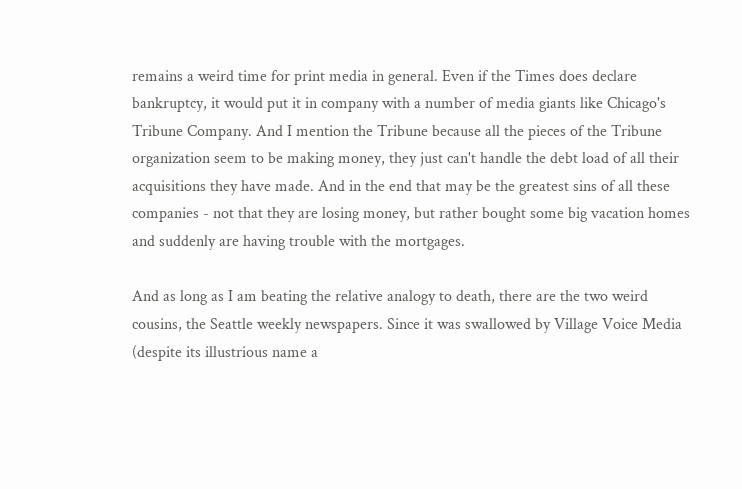remains a weird time for print media in general. Even if the Times does declare bankruptcy, it would put it in company with a number of media giants like Chicago's Tribune Company. And I mention the Tribune because all the pieces of the Tribune organization seem to be making money, they just can't handle the debt load of all their acquisitions they have made. And in the end that may be the greatest sins of all these companies - not that they are losing money, but rather bought some big vacation homes and suddenly are having trouble with the mortgages.

And as long as I am beating the relative analogy to death, there are the two weird cousins, the Seattle weekly newspapers. Since it was swallowed by Village Voice Media (despite its illustrious name a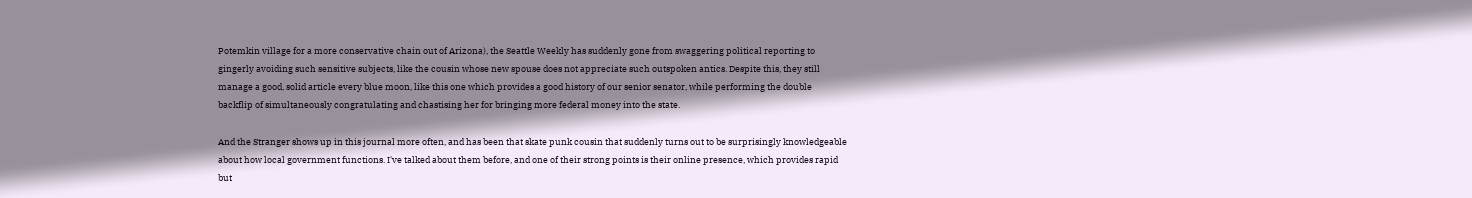Potemkin village for a more conservative chain out of Arizona), the Seattle Weekly has suddenly gone from swaggering political reporting to gingerly avoiding such sensitive subjects, like the cousin whose new spouse does not appreciate such outspoken antics. Despite this, they still manage a good, solid article every blue moon, like this one which provides a good history of our senior senator, while performing the double backflip of simultaneously congratulating and chastising her for bringing more federal money into the state.

And the Stranger shows up in this journal more often, and has been that skate punk cousin that suddenly turns out to be surprisingly knowledgeable about how local government functions. I've talked about them before, and one of their strong points is their online presence, which provides rapid but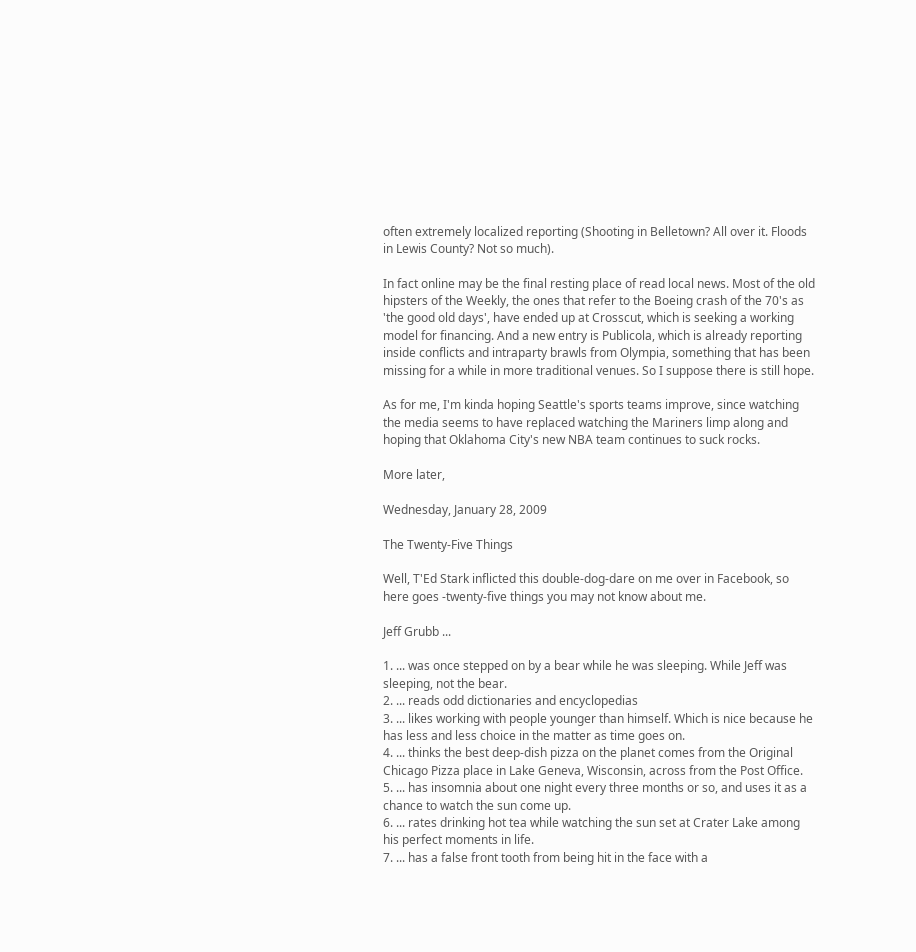often extremely localized reporting (Shooting in Belletown? All over it. Floods in Lewis County? Not so much).

In fact online may be the final resting place of read local news. Most of the old hipsters of the Weekly, the ones that refer to the Boeing crash of the 70's as 'the good old days', have ended up at Crosscut, which is seeking a working model for financing. And a new entry is Publicola, which is already reporting inside conflicts and intraparty brawls from Olympia, something that has been missing for a while in more traditional venues. So I suppose there is still hope.

As for me, I'm kinda hoping Seattle's sports teams improve, since watching the media seems to have replaced watching the Mariners limp along and hoping that Oklahoma City's new NBA team continues to suck rocks.

More later,

Wednesday, January 28, 2009

The Twenty-Five Things

Well, T'Ed Stark inflicted this double-dog-dare on me over in Facebook, so here goes -twenty-five things you may not know about me.

Jeff Grubb ...

1. ... was once stepped on by a bear while he was sleeping. While Jeff was sleeping, not the bear.
2. ... reads odd dictionaries and encyclopedias
3. ... likes working with people younger than himself. Which is nice because he has less and less choice in the matter as time goes on.
4. ... thinks the best deep-dish pizza on the planet comes from the Original Chicago Pizza place in Lake Geneva, Wisconsin, across from the Post Office.
5. ... has insomnia about one night every three months or so, and uses it as a chance to watch the sun come up.
6. ... rates drinking hot tea while watching the sun set at Crater Lake among his perfect moments in life.
7. ... has a false front tooth from being hit in the face with a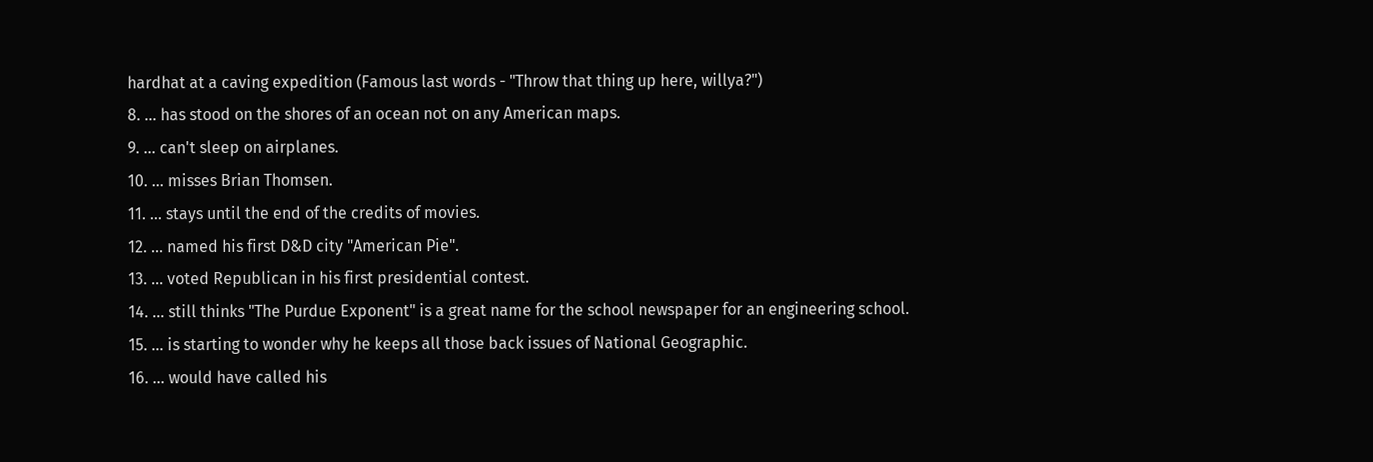hardhat at a caving expedition (Famous last words - "Throw that thing up here, willya?")
8. ... has stood on the shores of an ocean not on any American maps.
9. ... can't sleep on airplanes.
10. ... misses Brian Thomsen.
11. ... stays until the end of the credits of movies.
12. ... named his first D&D city "American Pie".
13. ... voted Republican in his first presidential contest.
14. ... still thinks "The Purdue Exponent" is a great name for the school newspaper for an engineering school.
15. ... is starting to wonder why he keeps all those back issues of National Geographic.
16. ... would have called his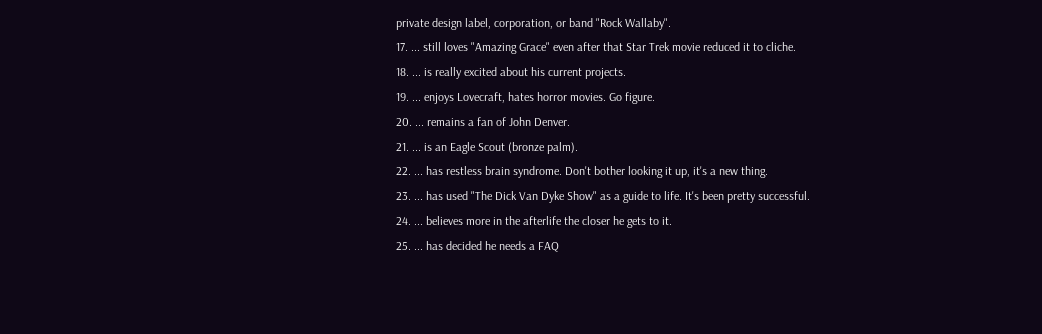private design label, corporation, or band "Rock Wallaby".
17. ... still loves "Amazing Grace" even after that Star Trek movie reduced it to cliche.
18. ... is really excited about his current projects.
19. ... enjoys Lovecraft, hates horror movies. Go figure.
20. ... remains a fan of John Denver.
21. ... is an Eagle Scout (bronze palm).
22. ... has restless brain syndrome. Don't bother looking it up, it's a new thing.
23. ... has used "The Dick Van Dyke Show" as a guide to life. It's been pretty successful.
24. ... believes more in the afterlife the closer he gets to it.
25. ... has decided he needs a FAQ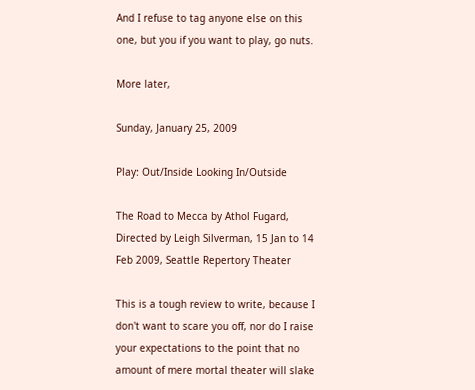And I refuse to tag anyone else on this one, but you if you want to play, go nuts.

More later,

Sunday, January 25, 2009

Play: Out/Inside Looking In/Outside

The Road to Mecca by Athol Fugard, Directed by Leigh Silverman, 15 Jan to 14 Feb 2009, Seattle Repertory Theater

This is a tough review to write, because I don't want to scare you off, nor do I raise your expectations to the point that no amount of mere mortal theater will slake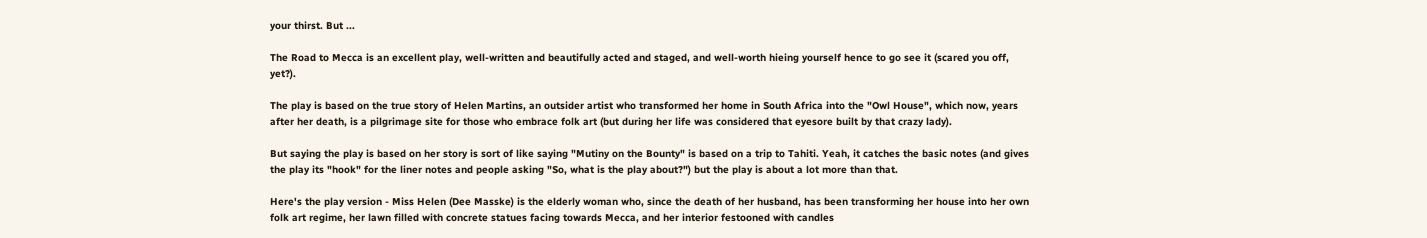your thirst. But ...

The Road to Mecca is an excellent play, well-written and beautifully acted and staged, and well-worth hieing yourself hence to go see it (scared you off, yet?).

The play is based on the true story of Helen Martins, an outsider artist who transformed her home in South Africa into the "Owl House", which now, years after her death, is a pilgrimage site for those who embrace folk art (but during her life was considered that eyesore built by that crazy lady).

But saying the play is based on her story is sort of like saying "Mutiny on the Bounty" is based on a trip to Tahiti. Yeah, it catches the basic notes (and gives the play its "hook" for the liner notes and people asking "So, what is the play about?") but the play is about a lot more than that.

Here's the play version - Miss Helen (Dee Masske) is the elderly woman who, since the death of her husband, has been transforming her house into her own folk art regime, her lawn filled with concrete statues facing towards Mecca, and her interior festooned with candles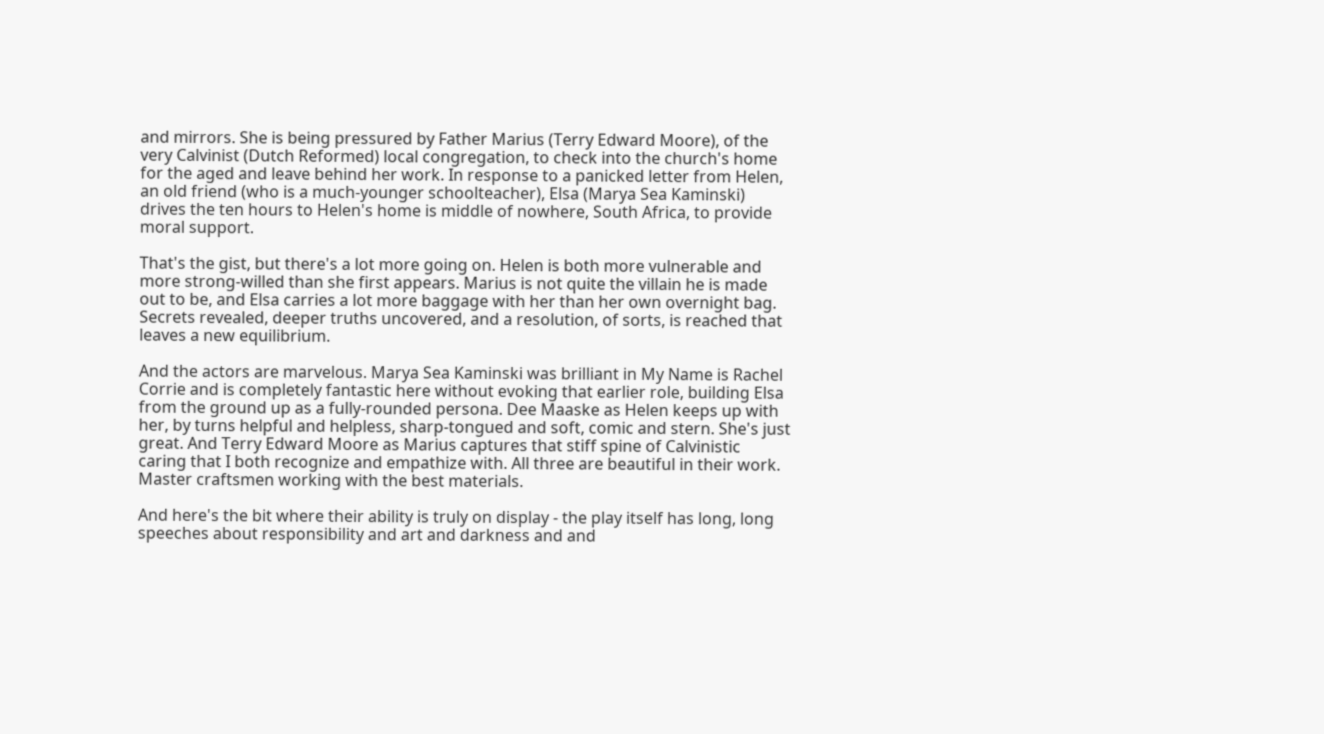and mirrors. She is being pressured by Father Marius (Terry Edward Moore), of the very Calvinist (Dutch Reformed) local congregation, to check into the church's home for the aged and leave behind her work. In response to a panicked letter from Helen, an old friend (who is a much-younger schoolteacher), Elsa (Marya Sea Kaminski) drives the ten hours to Helen's home is middle of nowhere, South Africa, to provide moral support.

That's the gist, but there's a lot more going on. Helen is both more vulnerable and more strong-willed than she first appears. Marius is not quite the villain he is made out to be, and Elsa carries a lot more baggage with her than her own overnight bag. Secrets revealed, deeper truths uncovered, and a resolution, of sorts, is reached that leaves a new equilibrium.

And the actors are marvelous. Marya Sea Kaminski was brilliant in My Name is Rachel Corrie and is completely fantastic here without evoking that earlier role, building Elsa from the ground up as a fully-rounded persona. Dee Maaske as Helen keeps up with her, by turns helpful and helpless, sharp-tongued and soft, comic and stern. She's just great. And Terry Edward Moore as Marius captures that stiff spine of Calvinistic caring that I both recognize and empathize with. All three are beautiful in their work. Master craftsmen working with the best materials.

And here's the bit where their ability is truly on display - the play itself has long, long speeches about responsibility and art and darkness and and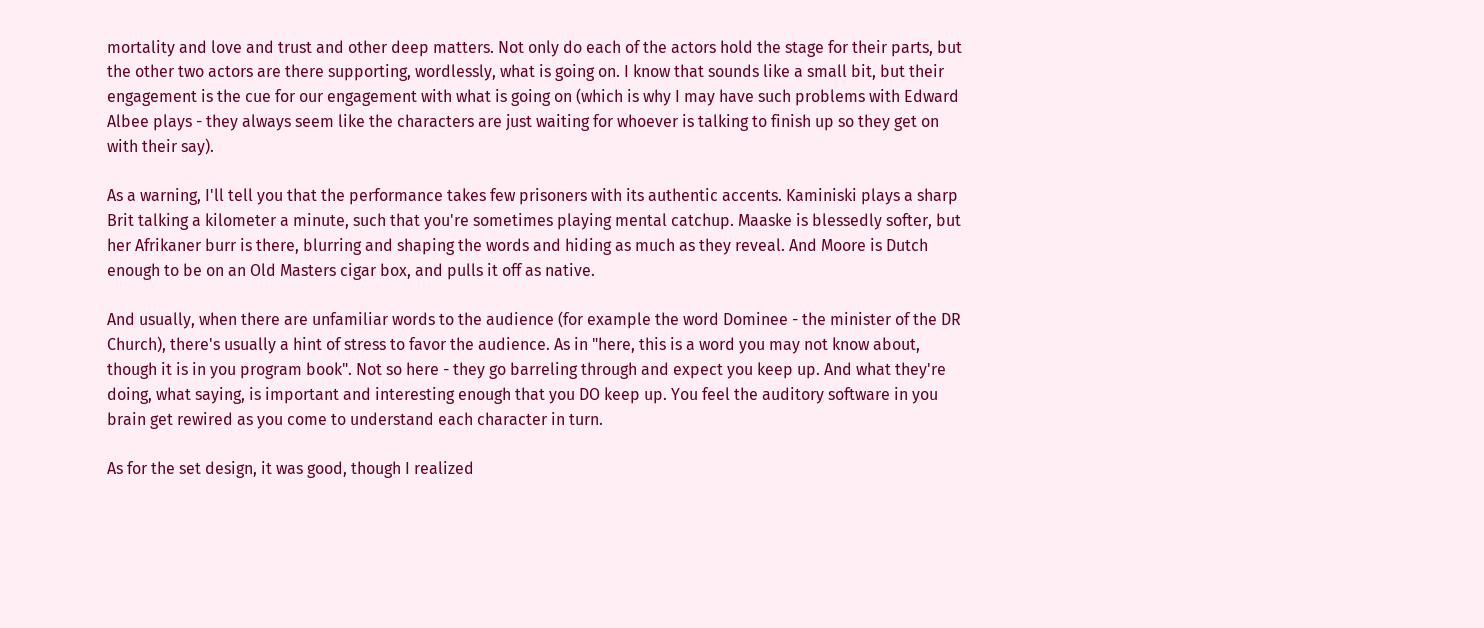mortality and love and trust and other deep matters. Not only do each of the actors hold the stage for their parts, but the other two actors are there supporting, wordlessly, what is going on. I know that sounds like a small bit, but their engagement is the cue for our engagement with what is going on (which is why I may have such problems with Edward Albee plays - they always seem like the characters are just waiting for whoever is talking to finish up so they get on with their say).

As a warning, I'll tell you that the performance takes few prisoners with its authentic accents. Kaminiski plays a sharp Brit talking a kilometer a minute, such that you're sometimes playing mental catchup. Maaske is blessedly softer, but her Afrikaner burr is there, blurring and shaping the words and hiding as much as they reveal. And Moore is Dutch enough to be on an Old Masters cigar box, and pulls it off as native.

And usually, when there are unfamiliar words to the audience (for example the word Dominee - the minister of the DR Church), there's usually a hint of stress to favor the audience. As in "here, this is a word you may not know about, though it is in you program book". Not so here - they go barreling through and expect you keep up. And what they're doing, what saying, is important and interesting enough that you DO keep up. You feel the auditory software in you brain get rewired as you come to understand each character in turn.

As for the set design, it was good, though I realized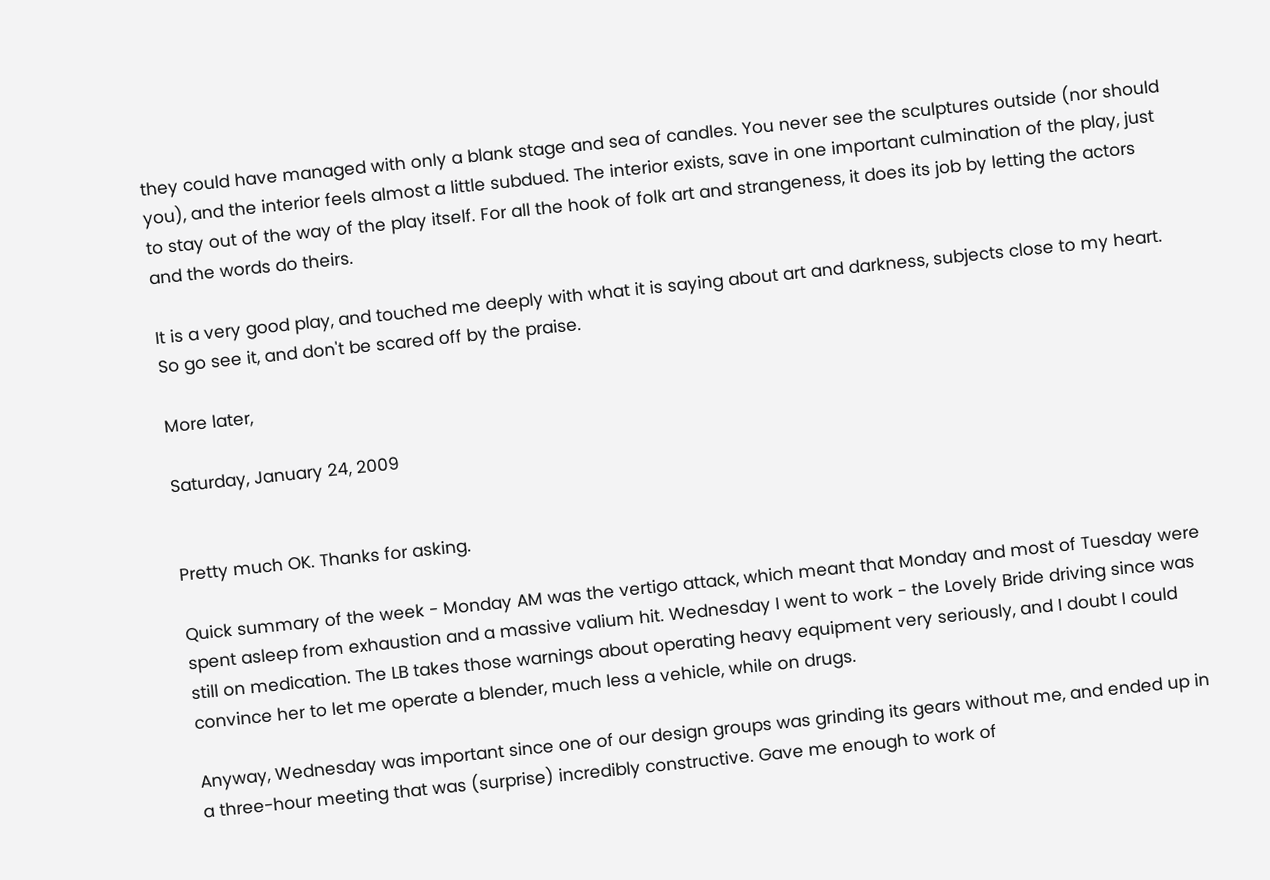they could have managed with only a blank stage and sea of candles. You never see the sculptures outside (nor should you), and the interior feels almost a little subdued. The interior exists, save in one important culmination of the play, just to stay out of the way of the play itself. For all the hook of folk art and strangeness, it does its job by letting the actors and the words do theirs.

It is a very good play, and touched me deeply with what it is saying about art and darkness, subjects close to my heart. So go see it, and don't be scared off by the praise.

More later,

Saturday, January 24, 2009


Pretty much OK. Thanks for asking.

Quick summary of the week - Monday AM was the vertigo attack, which meant that Monday and most of Tuesday were spent asleep from exhaustion and a massive valium hit. Wednesday I went to work - the Lovely Bride driving since was still on medication. The LB takes those warnings about operating heavy equipment very seriously, and I doubt I could convince her to let me operate a blender, much less a vehicle, while on drugs.

Anyway, Wednesday was important since one of our design groups was grinding its gears without me, and ended up in a three-hour meeting that was (surprise) incredibly constructive. Gave me enough to work of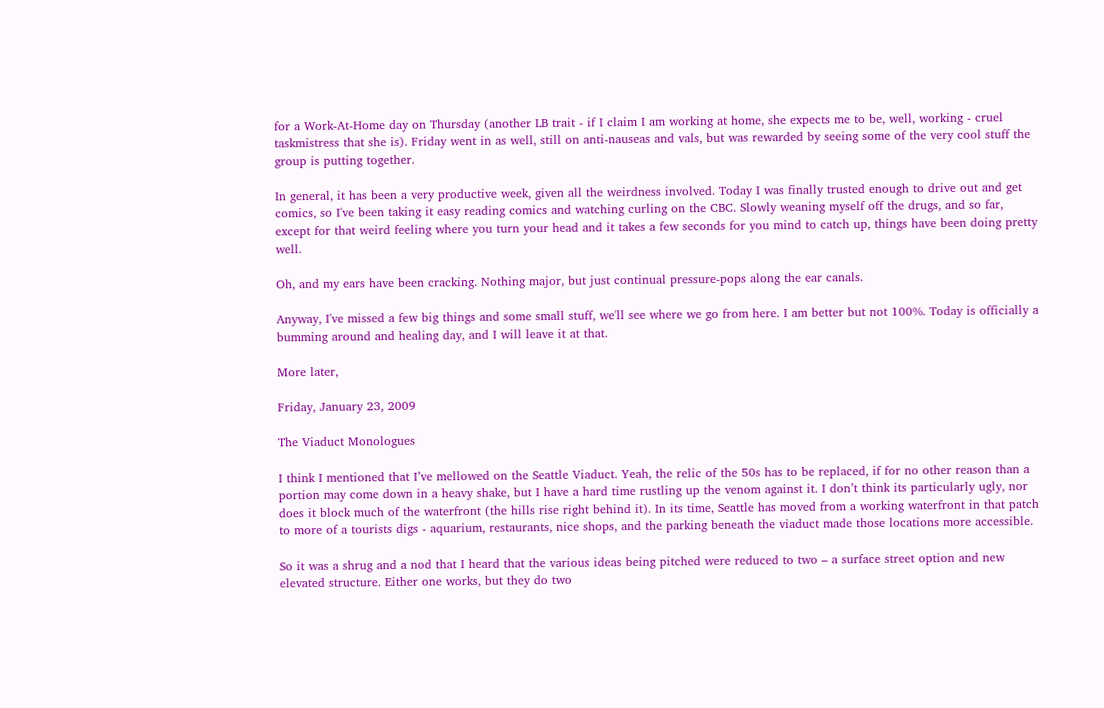for a Work-At-Home day on Thursday (another LB trait - if I claim I am working at home, she expects me to be, well, working - cruel taskmistress that she is). Friday went in as well, still on anti-nauseas and vals, but was rewarded by seeing some of the very cool stuff the group is putting together.

In general, it has been a very productive week, given all the weirdness involved. Today I was finally trusted enough to drive out and get comics, so I've been taking it easy reading comics and watching curling on the CBC. Slowly weaning myself off the drugs, and so far, except for that weird feeling where you turn your head and it takes a few seconds for you mind to catch up, things have been doing pretty well.

Oh, and my ears have been cracking. Nothing major, but just continual pressure-pops along the ear canals.

Anyway, I've missed a few big things and some small stuff, we'll see where we go from here. I am better but not 100%. Today is officially a bumming around and healing day, and I will leave it at that.

More later,

Friday, January 23, 2009

The Viaduct Monologues

I think I mentioned that I’ve mellowed on the Seattle Viaduct. Yeah, the relic of the 50s has to be replaced, if for no other reason than a portion may come down in a heavy shake, but I have a hard time rustling up the venom against it. I don’t think its particularly ugly, nor does it block much of the waterfront (the hills rise right behind it). In its time, Seattle has moved from a working waterfront in that patch to more of a tourists digs - aquarium, restaurants, nice shops, and the parking beneath the viaduct made those locations more accessible.

So it was a shrug and a nod that I heard that the various ideas being pitched were reduced to two – a surface street option and new elevated structure. Either one works, but they do two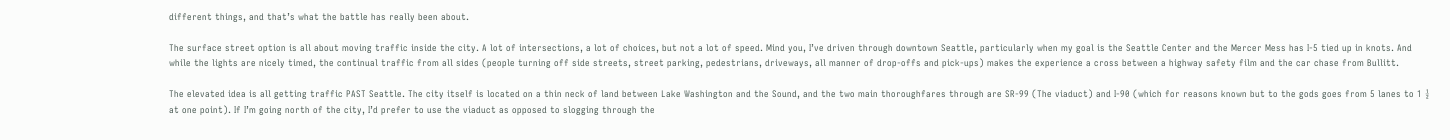different things, and that’s what the battle has really been about.

The surface street option is all about moving traffic inside the city. A lot of intersections, a lot of choices, but not a lot of speed. Mind you, I’ve driven through downtown Seattle, particularly when my goal is the Seattle Center and the Mercer Mess has I-5 tied up in knots. And while the lights are nicely timed, the continual traffic from all sides (people turning off side streets, street parking, pedestrians, driveways, all manner of drop-offs and pick-ups) makes the experience a cross between a highway safety film and the car chase from Bullitt.

The elevated idea is all getting traffic PAST Seattle. The city itself is located on a thin neck of land between Lake Washington and the Sound, and the two main thoroughfares through are SR-99 (The viaduct) and I-90 (which for reasons known but to the gods goes from 5 lanes to 1 ½ at one point). If I’m going north of the city, I’d prefer to use the viaduct as opposed to slogging through the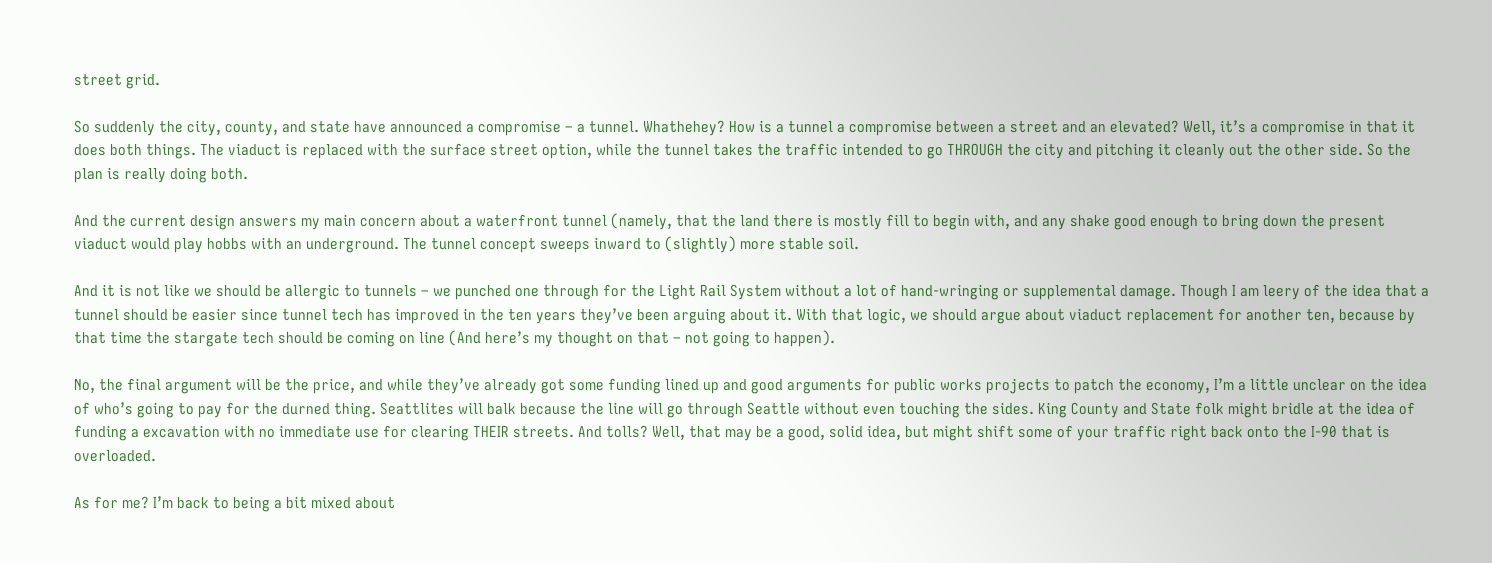street grid.

So suddenly the city, county, and state have announced a compromise – a tunnel. Whathehey? How is a tunnel a compromise between a street and an elevated? Well, it’s a compromise in that it does both things. The viaduct is replaced with the surface street option, while the tunnel takes the traffic intended to go THROUGH the city and pitching it cleanly out the other side. So the plan is really doing both.

And the current design answers my main concern about a waterfront tunnel (namely, that the land there is mostly fill to begin with, and any shake good enough to bring down the present viaduct would play hobbs with an underground. The tunnel concept sweeps inward to (slightly) more stable soil.

And it is not like we should be allergic to tunnels – we punched one through for the Light Rail System without a lot of hand-wringing or supplemental damage. Though I am leery of the idea that a tunnel should be easier since tunnel tech has improved in the ten years they’ve been arguing about it. With that logic, we should argue about viaduct replacement for another ten, because by that time the stargate tech should be coming on line (And here’s my thought on that – not going to happen).

No, the final argument will be the price, and while they’ve already got some funding lined up and good arguments for public works projects to patch the economy, I’m a little unclear on the idea of who’s going to pay for the durned thing. Seattlites will balk because the line will go through Seattle without even touching the sides. King County and State folk might bridle at the idea of funding a excavation with no immediate use for clearing THEIR streets. And tolls? Well, that may be a good, solid idea, but might shift some of your traffic right back onto the I-90 that is overloaded.

As for me? I’m back to being a bit mixed about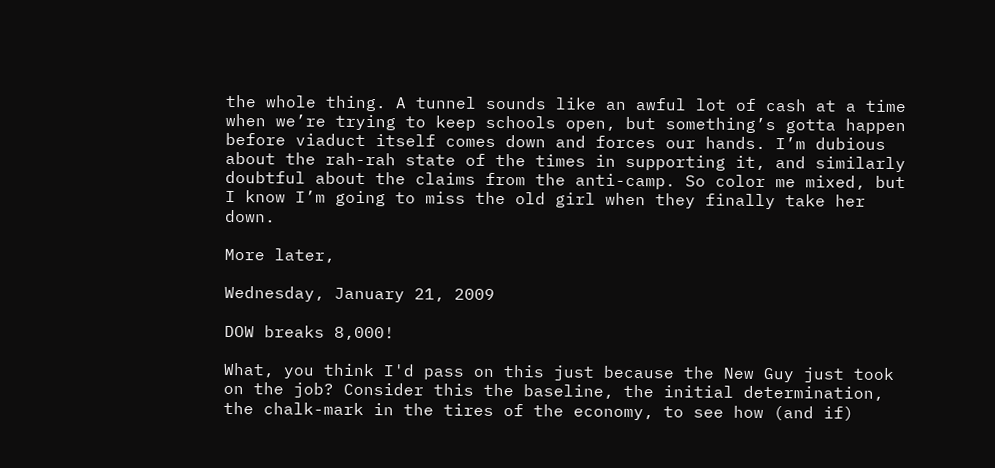the whole thing. A tunnel sounds like an awful lot of cash at a time when we’re trying to keep schools open, but something’s gotta happen before viaduct itself comes down and forces our hands. I’m dubious about the rah-rah state of the times in supporting it, and similarly doubtful about the claims from the anti-camp. So color me mixed, but I know I’m going to miss the old girl when they finally take her down.

More later,

Wednesday, January 21, 2009

DOW breaks 8,000!

What, you think I'd pass on this just because the New Guy just took on the job? Consider this the baseline, the initial determination, the chalk-mark in the tires of the economy, to see how (and if)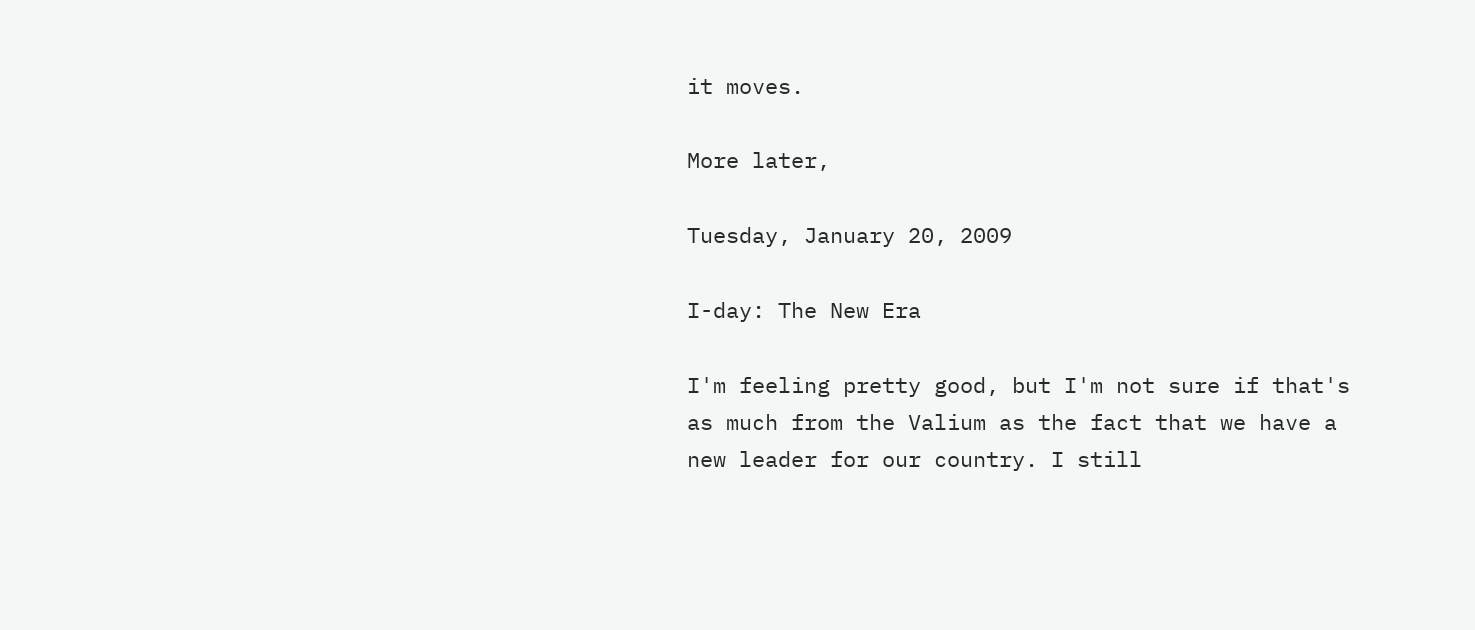it moves.

More later,

Tuesday, January 20, 2009

I-day: The New Era

I'm feeling pretty good, but I'm not sure if that's as much from the Valium as the fact that we have a new leader for our country. I still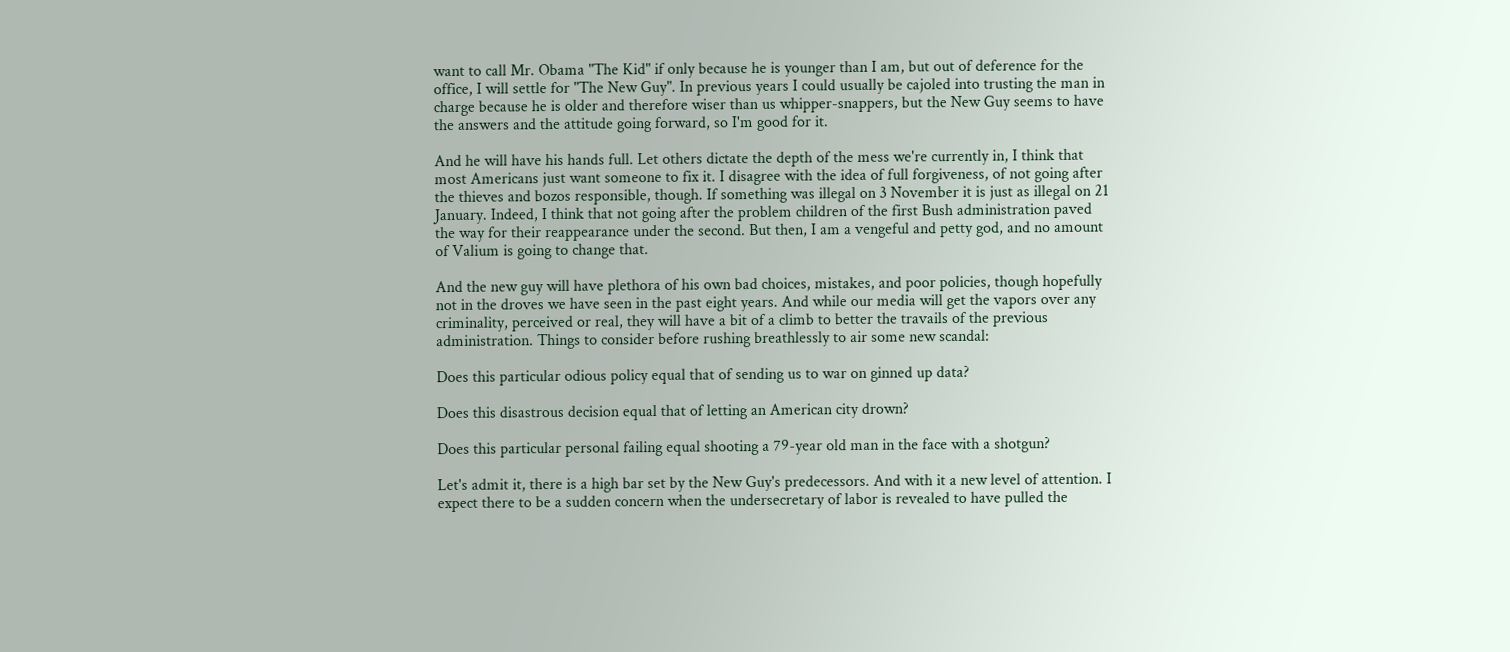want to call Mr. Obama "The Kid" if only because he is younger than I am, but out of deference for the office, I will settle for "The New Guy". In previous years I could usually be cajoled into trusting the man in charge because he is older and therefore wiser than us whipper-snappers, but the New Guy seems to have the answers and the attitude going forward, so I'm good for it.

And he will have his hands full. Let others dictate the depth of the mess we're currently in, I think that most Americans just want someone to fix it. I disagree with the idea of full forgiveness, of not going after the thieves and bozos responsible, though. If something was illegal on 3 November it is just as illegal on 21 January. Indeed, I think that not going after the problem children of the first Bush administration paved the way for their reappearance under the second. But then, I am a vengeful and petty god, and no amount of Valium is going to change that.

And the new guy will have plethora of his own bad choices, mistakes, and poor policies, though hopefully not in the droves we have seen in the past eight years. And while our media will get the vapors over any criminality, perceived or real, they will have a bit of a climb to better the travails of the previous administration. Things to consider before rushing breathlessly to air some new scandal:

Does this particular odious policy equal that of sending us to war on ginned up data?

Does this disastrous decision equal that of letting an American city drown?

Does this particular personal failing equal shooting a 79-year old man in the face with a shotgun?

Let's admit it, there is a high bar set by the New Guy's predecessors. And with it a new level of attention. I expect there to be a sudden concern when the undersecretary of labor is revealed to have pulled the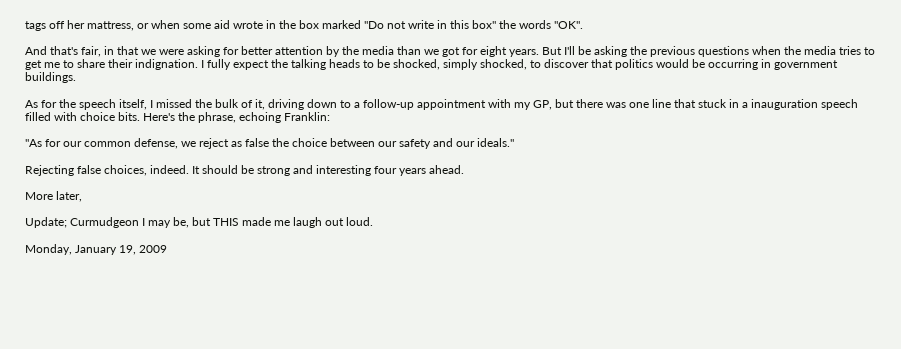tags off her mattress, or when some aid wrote in the box marked "Do not write in this box" the words "OK".

And that's fair, in that we were asking for better attention by the media than we got for eight years. But I'll be asking the previous questions when the media tries to get me to share their indignation. I fully expect the talking heads to be shocked, simply shocked, to discover that politics would be occurring in government buildings.

As for the speech itself, I missed the bulk of it, driving down to a follow-up appointment with my GP, but there was one line that stuck in a inauguration speech filled with choice bits. Here's the phrase, echoing Franklin:

"As for our common defense, we reject as false the choice between our safety and our ideals."

Rejecting false choices, indeed. It should be strong and interesting four years ahead.

More later,

Update; Curmudgeon I may be, but THIS made me laugh out loud.

Monday, January 19, 2009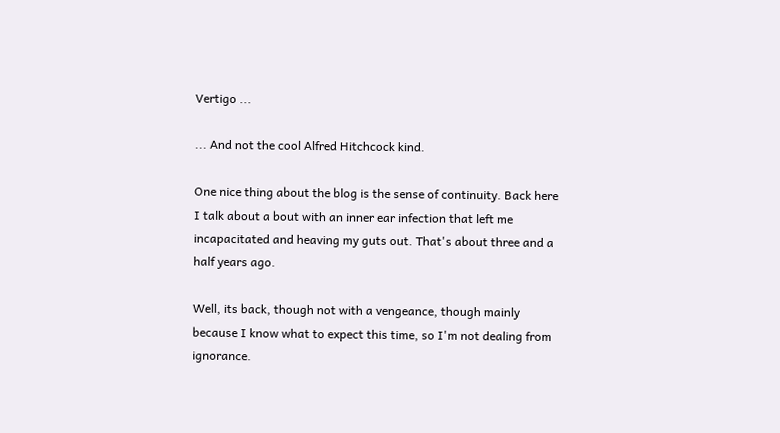Vertigo ...

... And not the cool Alfred Hitchcock kind.

One nice thing about the blog is the sense of continuity. Back here I talk about a bout with an inner ear infection that left me incapacitated and heaving my guts out. That's about three and a half years ago.

Well, its back, though not with a vengeance, though mainly because I know what to expect this time, so I'm not dealing from ignorance.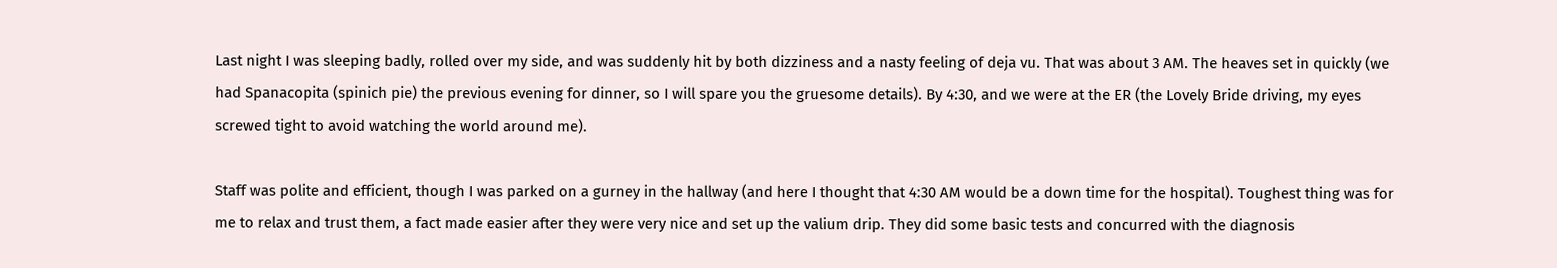Last night I was sleeping badly, rolled over my side, and was suddenly hit by both dizziness and a nasty feeling of deja vu. That was about 3 AM. The heaves set in quickly (we had Spanacopita (spinich pie) the previous evening for dinner, so I will spare you the gruesome details). By 4:30, and we were at the ER (the Lovely Bride driving, my eyes screwed tight to avoid watching the world around me).

Staff was polite and efficient, though I was parked on a gurney in the hallway (and here I thought that 4:30 AM would be a down time for the hospital). Toughest thing was for me to relax and trust them, a fact made easier after they were very nice and set up the valium drip. They did some basic tests and concurred with the diagnosis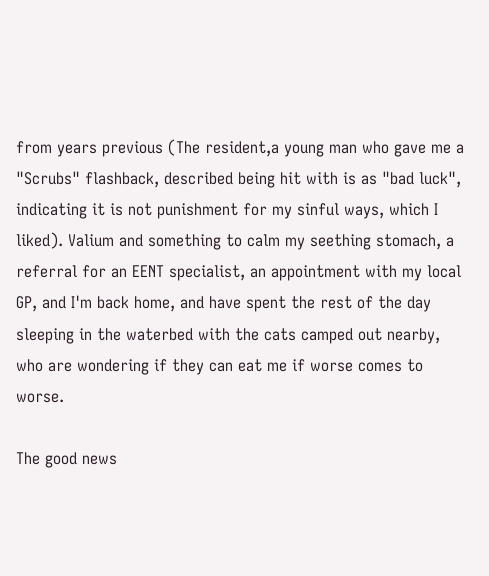from years previous (The resident,a young man who gave me a "Scrubs" flashback, described being hit with is as "bad luck", indicating it is not punishment for my sinful ways, which I liked). Valium and something to calm my seething stomach, a referral for an EENT specialist, an appointment with my local GP, and I'm back home, and have spent the rest of the day sleeping in the waterbed with the cats camped out nearby, who are wondering if they can eat me if worse comes to worse.

The good news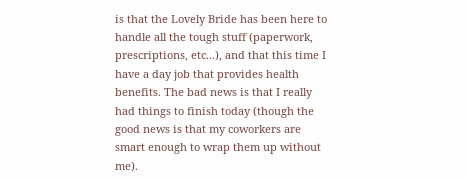is that the Lovely Bride has been here to handle all the tough stuff (paperwork, prescriptions, etc...), and that this time I have a day job that provides health benefits. The bad news is that I really had things to finish today (though the good news is that my coworkers are smart enough to wrap them up without me).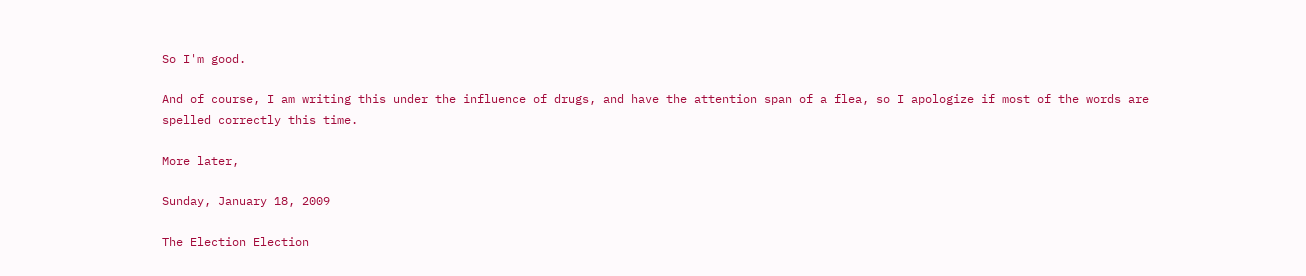So I'm good.

And of course, I am writing this under the influence of drugs, and have the attention span of a flea, so I apologize if most of the words are spelled correctly this time.

More later,

Sunday, January 18, 2009

The Election Election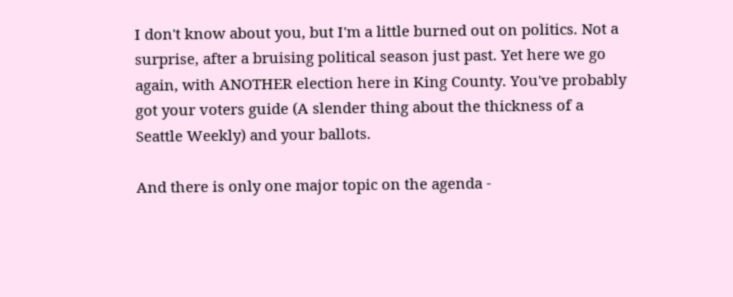I don't know about you, but I'm a little burned out on politics. Not a surprise, after a bruising political season just past. Yet here we go again, with ANOTHER election here in King County. You've probably got your voters guide (A slender thing about the thickness of a Seattle Weekly) and your ballots.

And there is only one major topic on the agenda -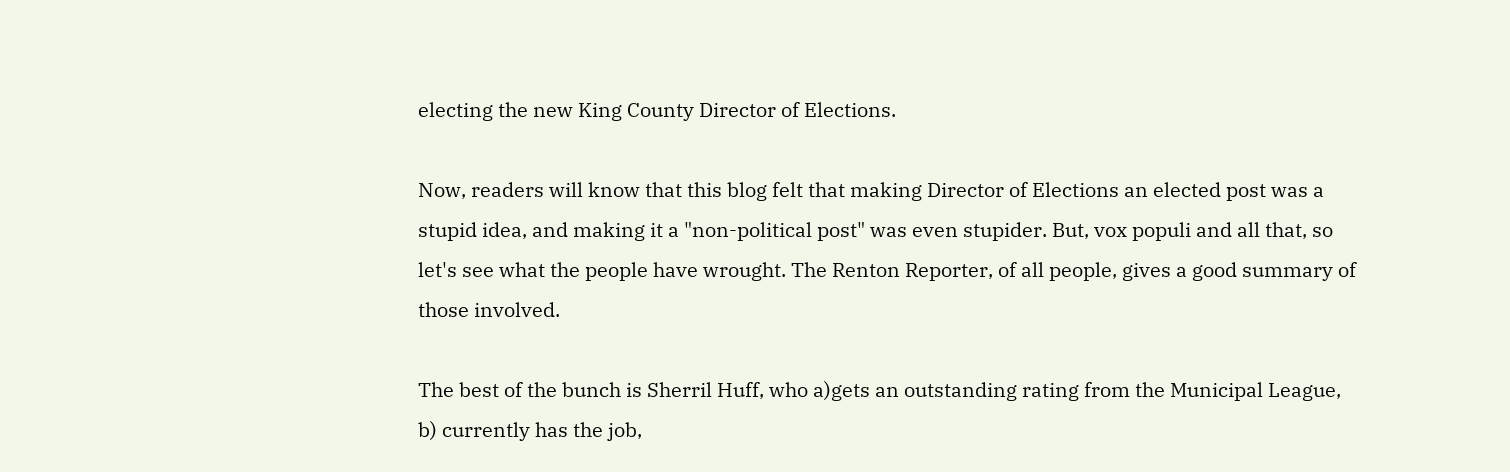electing the new King County Director of Elections.

Now, readers will know that this blog felt that making Director of Elections an elected post was a stupid idea, and making it a "non-political post" was even stupider. But, vox populi and all that, so let's see what the people have wrought. The Renton Reporter, of all people, gives a good summary of those involved.

The best of the bunch is Sherril Huff, who a)gets an outstanding rating from the Municipal League, b) currently has the job,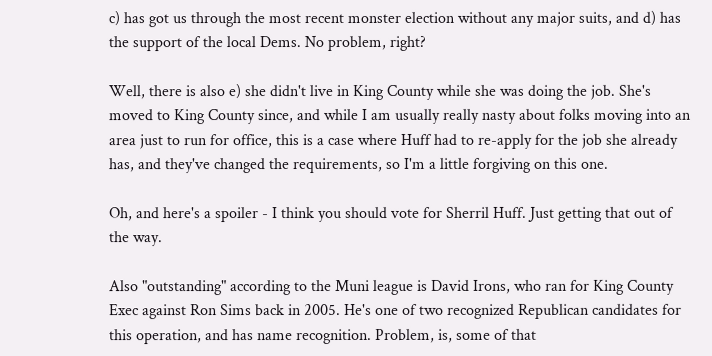c) has got us through the most recent monster election without any major suits, and d) has the support of the local Dems. No problem, right?

Well, there is also e) she didn't live in King County while she was doing the job. She's moved to King County since, and while I am usually really nasty about folks moving into an area just to run for office, this is a case where Huff had to re-apply for the job she already has, and they've changed the requirements, so I'm a little forgiving on this one.

Oh, and here's a spoiler - I think you should vote for Sherril Huff. Just getting that out of the way.

Also "outstanding" according to the Muni league is David Irons, who ran for King County Exec against Ron Sims back in 2005. He's one of two recognized Republican candidates for this operation, and has name recognition. Problem, is, some of that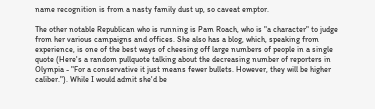name recognition is from a nasty family dust up, so caveat emptor.

The other notable Republican who is running is Pam Roach, who is "a character" to judge from her various campaigns and offices. She also has a blog, which, speaking from experience, is one of the best ways of cheesing off large numbers of people in a single quote (Here's a random pullquote talking about the decreasing number of reporters in Olympia - "For a conservative it just means fewer bullets. However, they will be higher caliber."). While I would admit she'd be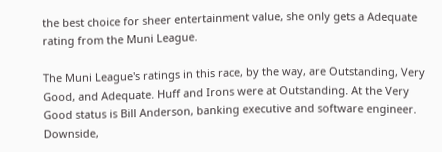the best choice for sheer entertainment value, she only gets a Adequate rating from the Muni League.

The Muni League's ratings in this race, by the way, are Outstanding, Very Good, and Adequate. Huff and Irons were at Outstanding. At the Very Good status is Bill Anderson, banking executive and software engineer. Downside,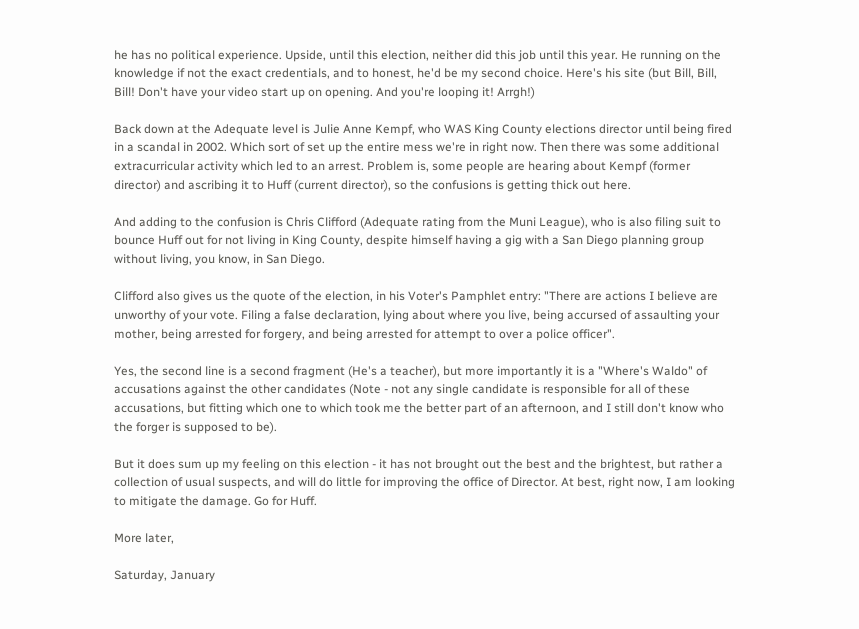he has no political experience. Upside, until this election, neither did this job until this year. He running on the knowledge if not the exact credentials, and to honest, he'd be my second choice. Here's his site (but Bill, Bill, Bill! Don't have your video start up on opening. And you're looping it! Arrgh!)

Back down at the Adequate level is Julie Anne Kempf, who WAS King County elections director until being fired in a scandal in 2002. Which sort of set up the entire mess we're in right now. Then there was some additional extracurricular activity which led to an arrest. Problem is, some people are hearing about Kempf (former director) and ascribing it to Huff (current director), so the confusions is getting thick out here.

And adding to the confusion is Chris Clifford (Adequate rating from the Muni League), who is also filing suit to bounce Huff out for not living in King County, despite himself having a gig with a San Diego planning group without living, you know, in San Diego.

Clifford also gives us the quote of the election, in his Voter's Pamphlet entry: "There are actions I believe are unworthy of your vote. Filing a false declaration, lying about where you live, being accursed of assaulting your mother, being arrested for forgery, and being arrested for attempt to over a police officer".

Yes, the second line is a second fragment (He's a teacher), but more importantly it is a "Where's Waldo" of accusations against the other candidates (Note - not any single candidate is responsible for all of these accusations, but fitting which one to which took me the better part of an afternoon, and I still don't know who the forger is supposed to be).

But it does sum up my feeling on this election - it has not brought out the best and the brightest, but rather a collection of usual suspects, and will do little for improving the office of Director. At best, right now, I am looking to mitigate the damage. Go for Huff.

More later,

Saturday, January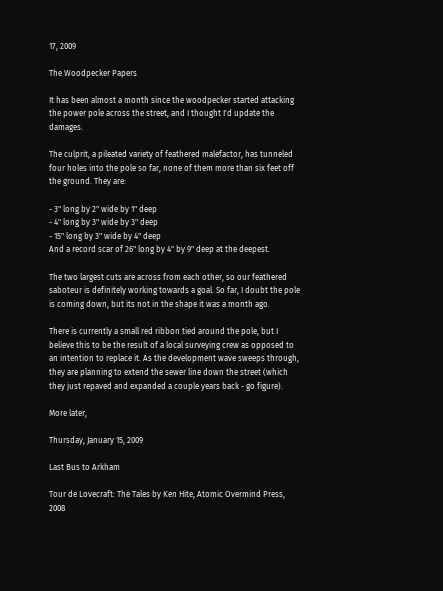17, 2009

The Woodpecker Papers

It has been almost a month since the woodpecker started attacking the power pole across the street, and I thought I'd update the damages.

The culprit, a pileated variety of feathered malefactor, has tunneled four holes into the pole so far, none of them more than six feet off the ground. They are:

- 3" long by 2" wide by 1" deep
- 4" long by 3" wide by 3" deep
- 15" long by 3" wide by 4" deep
And a record scar of 26" long by 4" by 9" deep at the deepest.

The two largest cuts are across from each other, so our feathered saboteur is definitely working towards a goal. So far, I doubt the pole is coming down, but its not in the shape it was a month ago.

There is currently a small red ribbon tied around the pole, but I believe this to be the result of a local surveying crew as opposed to an intention to replace it. As the development wave sweeps through, they are planning to extend the sewer line down the street (which they just repaved and expanded a couple years back - go figure).

More later,

Thursday, January 15, 2009

Last Bus to Arkham

Tour de Lovecraft: The Tales by Ken Hite, Atomic Overmind Press, 2008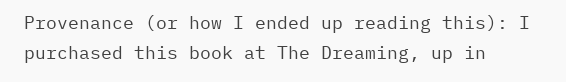Provenance (or how I ended up reading this): I purchased this book at The Dreaming, up in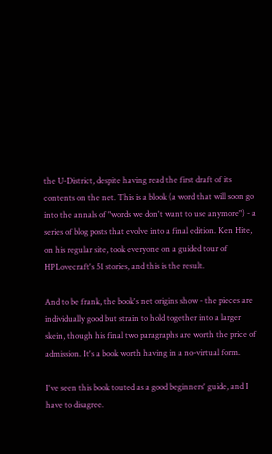the U-District, despite having read the first draft of its contents on the net. This is a blook (a word that will soon go into the annals of "words we don't want to use anymore") - a series of blog posts that evolve into a final edition. Ken Hite, on his regular site, took everyone on a guided tour of HPLovecraft's 51 stories, and this is the result.

And to be frank, the book's net origins show - the pieces are individually good but strain to hold together into a larger skein, though his final two paragraphs are worth the price of admission. It's a book worth having in a no-virtual form.

I've seen this book touted as a good beginners' guide, and I have to disagree.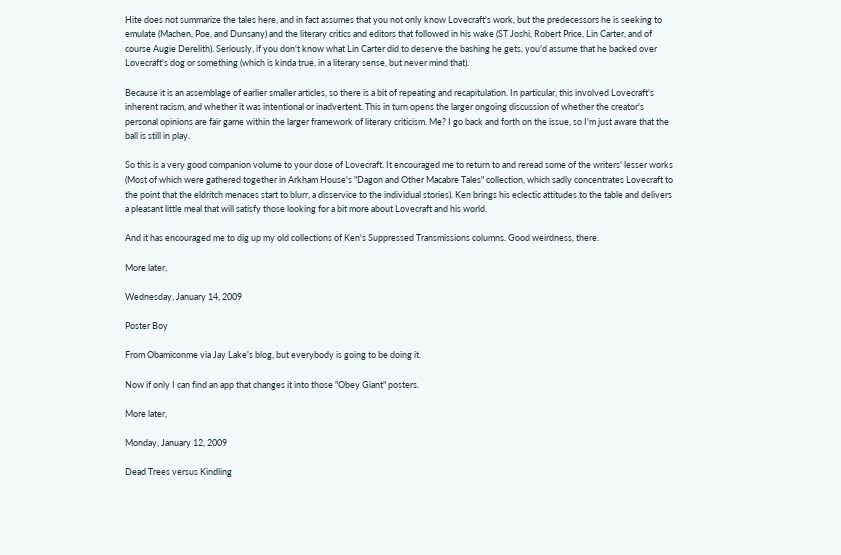Hite does not summarize the tales here, and in fact assumes that you not only know Lovecraft's work, but the predecessors he is seeking to emulate (Machen, Poe, and Dunsany) and the literary critics and editors that followed in his wake (ST Joshi, Robert Price, Lin Carter, and of course Augie Derelith). Seriously, if you don't know what Lin Carter did to deserve the bashing he gets, you'd assume that he backed over Lovecraft's dog or something (which is kinda true, in a literary sense, but never mind that).

Because it is an assemblage of earlier smaller articles, so there is a bit of repeating and recapitulation. In particular, this involved Lovecraft's inherent racism, and whether it was intentional or inadvertent. This in turn opens the larger ongoing discussion of whether the creator's personal opinions are fair game within the larger framework of literary criticism. Me? I go back and forth on the issue, so I'm just aware that the ball is still in play.

So this is a very good companion volume to your dose of Lovecraft. It encouraged me to return to and reread some of the writers' lesser works (Most of which were gathered together in Arkham House's "Dagon and Other Macabre Tales" collection, which sadly concentrates Lovecraft to the point that the eldritch menaces start to blurr, a disservice to the individual stories). Ken brings his eclectic attitudes to the table and delivers a pleasant little meal that will satisfy those looking for a bit more about Lovecraft and his world.

And it has encouraged me to dig up my old collections of Ken's Suppressed Transmissions columns. Good weirdness, there.

More later,

Wednesday, January 14, 2009

Poster Boy

From Obamiconme via Jay Lake's blog, but everybody is going to be doing it.

Now if only I can find an app that changes it into those "Obey Giant" posters.

More later,

Monday, January 12, 2009

Dead Trees versus Kindling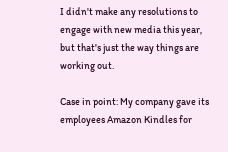I didn't make any resolutions to engage with new media this year, but that's just the way things are working out.

Case in point: My company gave its employees Amazon Kindles for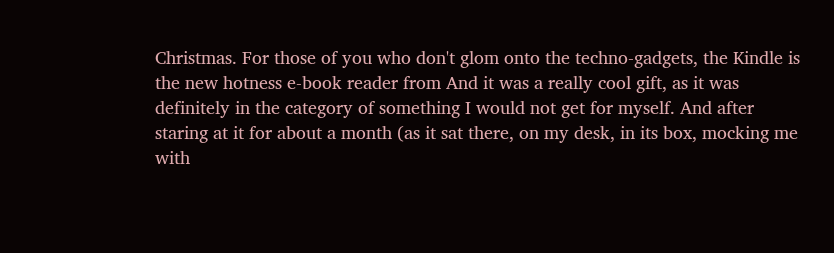Christmas. For those of you who don't glom onto the techno-gadgets, the Kindle is the new hotness e-book reader from And it was a really cool gift, as it was definitely in the category of something I would not get for myself. And after staring at it for about a month (as it sat there, on my desk, in its box, mocking me with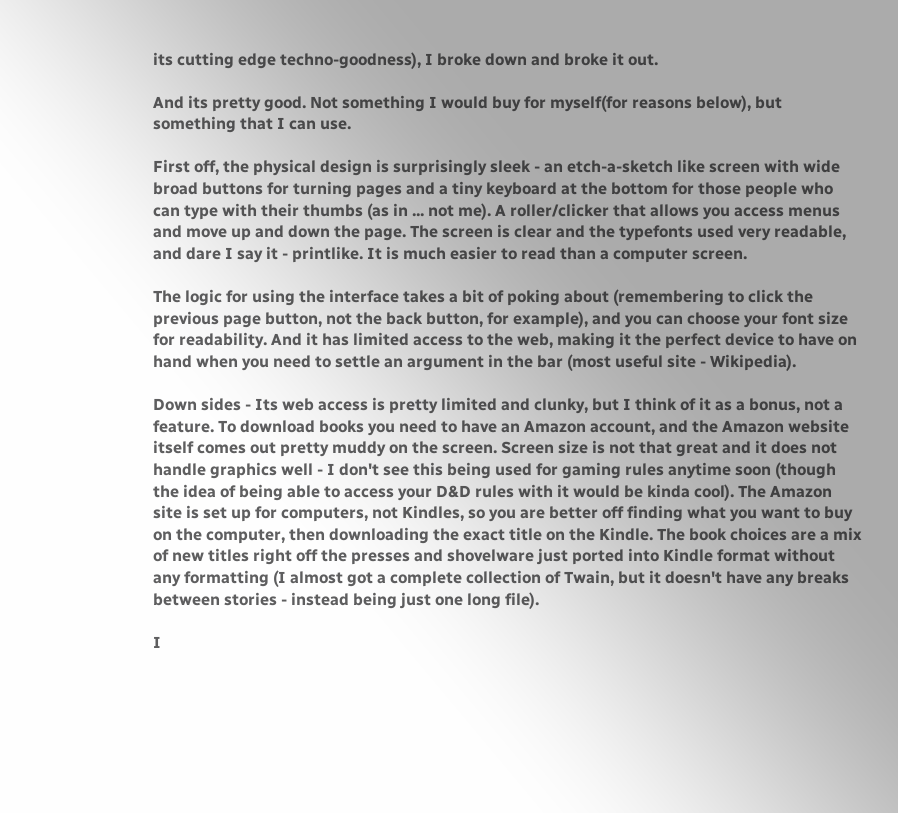its cutting edge techno-goodness), I broke down and broke it out.

And its pretty good. Not something I would buy for myself(for reasons below), but something that I can use.

First off, the physical design is surprisingly sleek - an etch-a-sketch like screen with wide broad buttons for turning pages and a tiny keyboard at the bottom for those people who can type with their thumbs (as in ... not me). A roller/clicker that allows you access menus and move up and down the page. The screen is clear and the typefonts used very readable, and dare I say it - printlike. It is much easier to read than a computer screen.

The logic for using the interface takes a bit of poking about (remembering to click the previous page button, not the back button, for example), and you can choose your font size for readability. And it has limited access to the web, making it the perfect device to have on hand when you need to settle an argument in the bar (most useful site - Wikipedia).

Down sides - Its web access is pretty limited and clunky, but I think of it as a bonus, not a feature. To download books you need to have an Amazon account, and the Amazon website itself comes out pretty muddy on the screen. Screen size is not that great and it does not handle graphics well - I don't see this being used for gaming rules anytime soon (though the idea of being able to access your D&D rules with it would be kinda cool). The Amazon site is set up for computers, not Kindles, so you are better off finding what you want to buy on the computer, then downloading the exact title on the Kindle. The book choices are a mix of new titles right off the presses and shovelware just ported into Kindle format without any formatting (I almost got a complete collection of Twain, but it doesn't have any breaks between stories - instead being just one long file).

I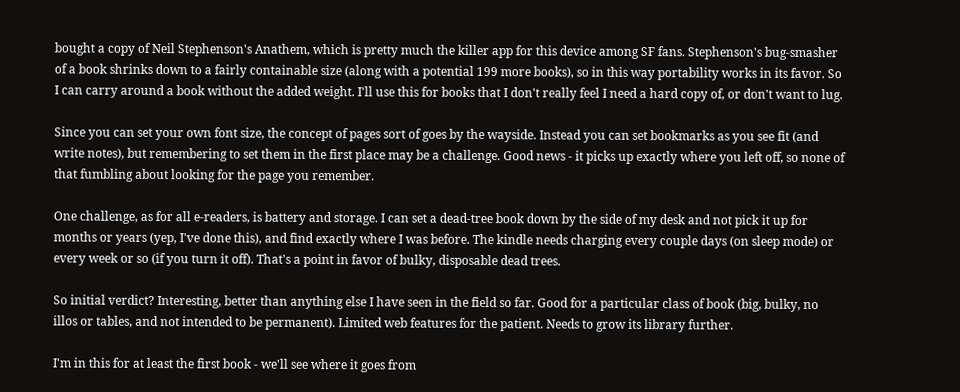bought a copy of Neil Stephenson's Anathem, which is pretty much the killer app for this device among SF fans. Stephenson's bug-smasher of a book shrinks down to a fairly containable size (along with a potential 199 more books), so in this way portability works in its favor. So I can carry around a book without the added weight. I'll use this for books that I don't really feel I need a hard copy of, or don't want to lug.

Since you can set your own font size, the concept of pages sort of goes by the wayside. Instead you can set bookmarks as you see fit (and write notes), but remembering to set them in the first place may be a challenge. Good news - it picks up exactly where you left off, so none of that fumbling about looking for the page you remember.

One challenge, as for all e-readers, is battery and storage. I can set a dead-tree book down by the side of my desk and not pick it up for months or years (yep, I've done this), and find exactly where I was before. The kindle needs charging every couple days (on sleep mode) or every week or so (if you turn it off). That's a point in favor of bulky, disposable dead trees.

So initial verdict? Interesting, better than anything else I have seen in the field so far. Good for a particular class of book (big, bulky, no illos or tables, and not intended to be permanent). Limited web features for the patient. Needs to grow its library further.

I'm in this for at least the first book - we'll see where it goes from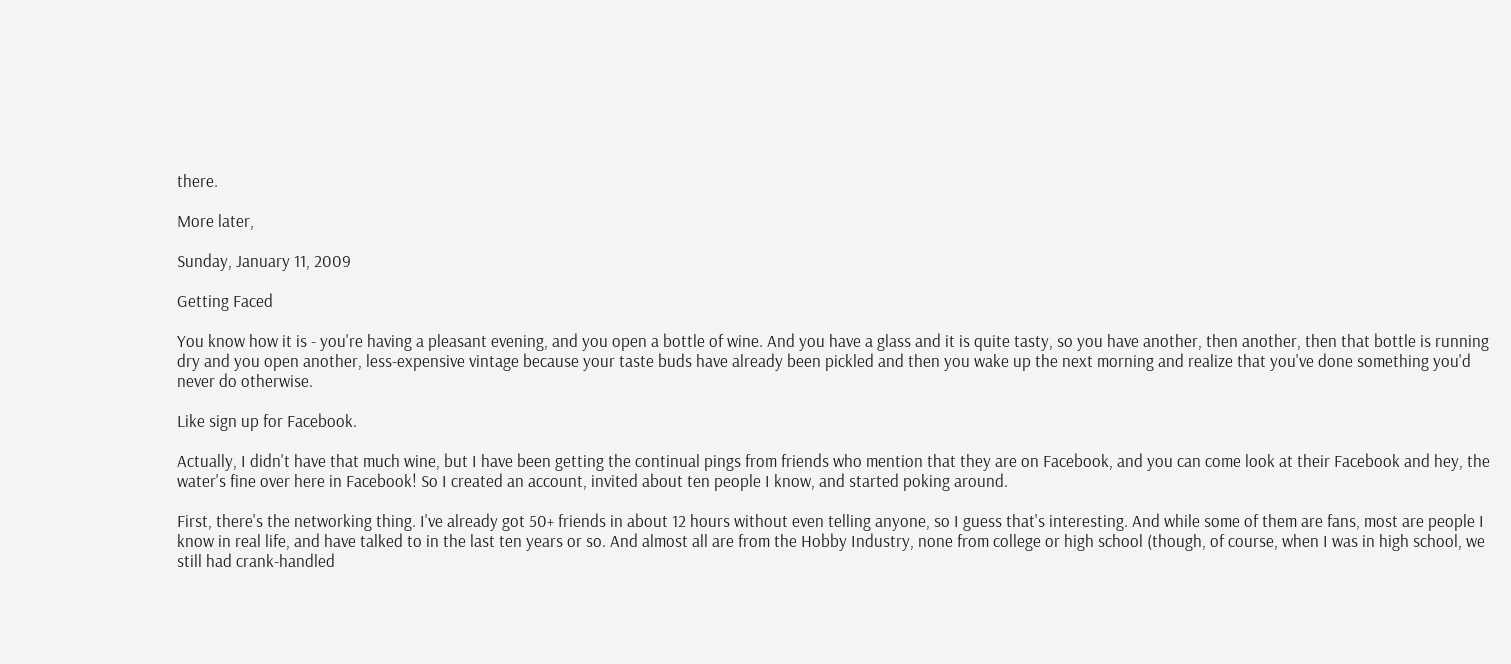there.

More later,

Sunday, January 11, 2009

Getting Faced

You know how it is - you're having a pleasant evening, and you open a bottle of wine. And you have a glass and it is quite tasty, so you have another, then another, then that bottle is running dry and you open another, less-expensive vintage because your taste buds have already been pickled and then you wake up the next morning and realize that you've done something you'd never do otherwise.

Like sign up for Facebook.

Actually, I didn't have that much wine, but I have been getting the continual pings from friends who mention that they are on Facebook, and you can come look at their Facebook and hey, the water's fine over here in Facebook! So I created an account, invited about ten people I know, and started poking around.

First, there's the networking thing. I've already got 50+ friends in about 12 hours without even telling anyone, so I guess that's interesting. And while some of them are fans, most are people I know in real life, and have talked to in the last ten years or so. And almost all are from the Hobby Industry, none from college or high school (though, of course, when I was in high school, we still had crank-handled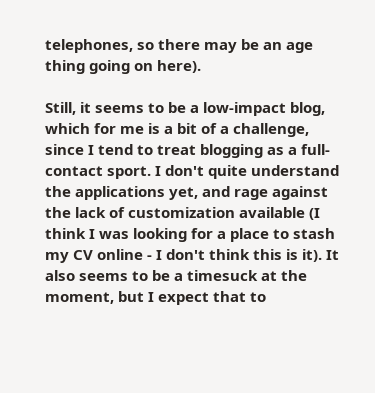telephones, so there may be an age thing going on here).

Still, it seems to be a low-impact blog, which for me is a bit of a challenge, since I tend to treat blogging as a full-contact sport. I don't quite understand the applications yet, and rage against the lack of customization available (I think I was looking for a place to stash my CV online - I don't think this is it). It also seems to be a timesuck at the moment, but I expect that to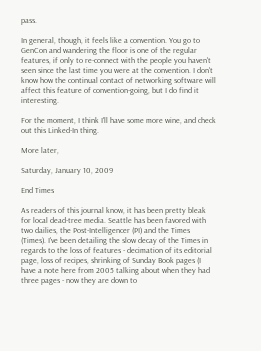pass.

In general, though, it feels like a convention. You go to GenCon and wandering the floor is one of the regular features, if only to re-connect with the people you haven't seen since the last time you were at the convention. I don't know how the continual contact of networking software will affect this feature of convention-going, but I do find it interesting.

For the moment, I think I'll have some more wine, and check out this Linked-In thing.

More later,

Saturday, January 10, 2009

End Times

As readers of this journal know, it has been pretty bleak for local dead-tree media. Seattle has been favored with two dailies, the Post-Intelligencer (PI) and the Times (Times). I've been detailing the slow decay of the Times in regards to the loss of features - decimation of its editorial page, loss of recipes, shrinking of Sunday Book pages (I have a note here from 2005 talking about when they had three pages - now they are down to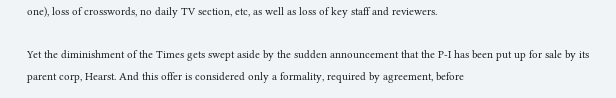one), loss of crosswords, no daily TV section, etc, as well as loss of key staff and reviewers.

Yet the diminishment of the Times gets swept aside by the sudden announcement that the P-I has been put up for sale by its parent corp, Hearst. And this offer is considered only a formality, required by agreement, before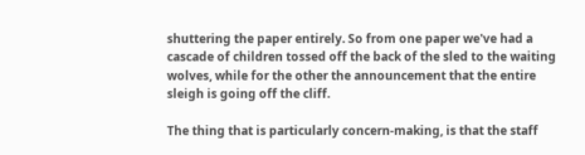shuttering the paper entirely. So from one paper we've had a cascade of children tossed off the back of the sled to the waiting wolves, while for the other the announcement that the entire sleigh is going off the cliff.

The thing that is particularly concern-making, is that the staff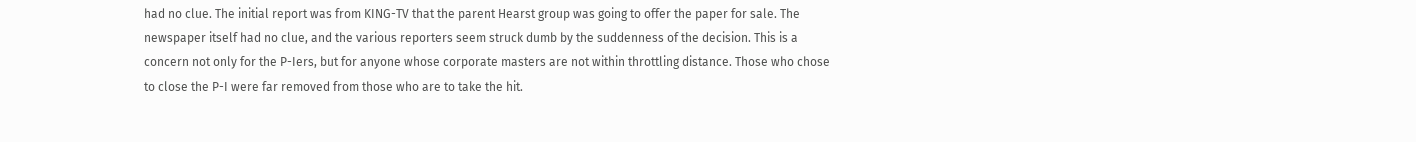had no clue. The initial report was from KING-TV that the parent Hearst group was going to offer the paper for sale. The newspaper itself had no clue, and the various reporters seem struck dumb by the suddenness of the decision. This is a concern not only for the P-Iers, but for anyone whose corporate masters are not within throttling distance. Those who chose to close the P-I were far removed from those who are to take the hit.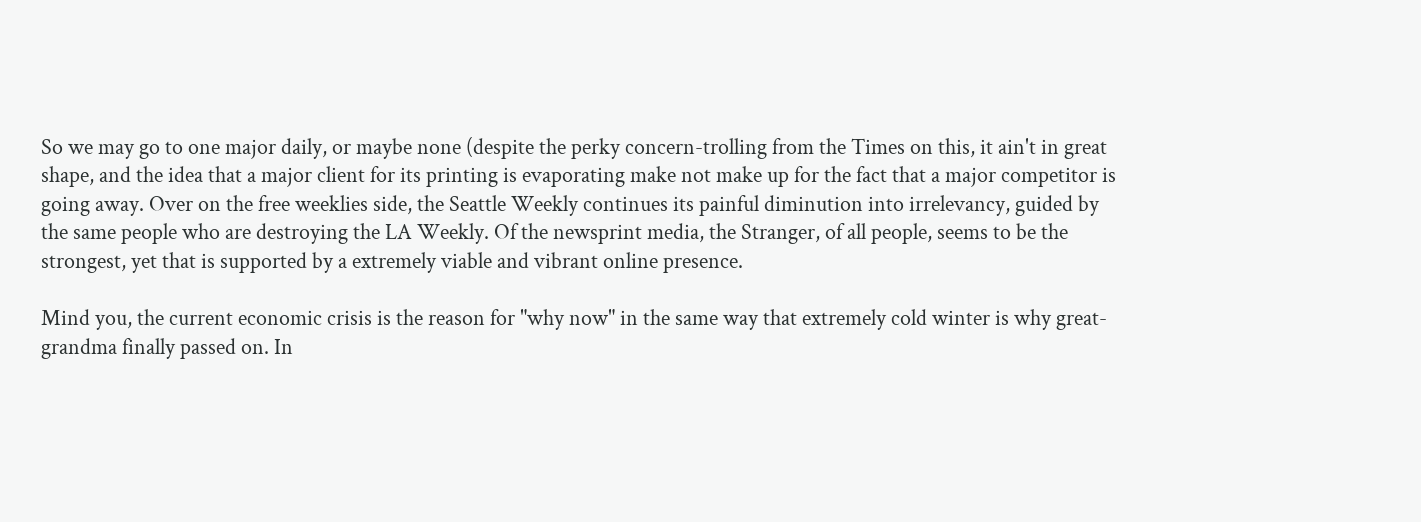So we may go to one major daily, or maybe none (despite the perky concern-trolling from the Times on this, it ain't in great shape, and the idea that a major client for its printing is evaporating make not make up for the fact that a major competitor is going away. Over on the free weeklies side, the Seattle Weekly continues its painful diminution into irrelevancy, guided by the same people who are destroying the LA Weekly. Of the newsprint media, the Stranger, of all people, seems to be the strongest, yet that is supported by a extremely viable and vibrant online presence.

Mind you, the current economic crisis is the reason for "why now" in the same way that extremely cold winter is why great-grandma finally passed on. In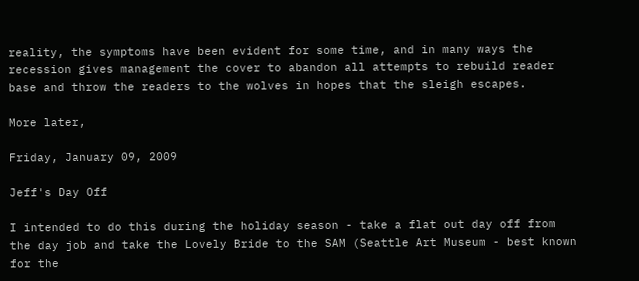reality, the symptoms have been evident for some time, and in many ways the recession gives management the cover to abandon all attempts to rebuild reader base and throw the readers to the wolves in hopes that the sleigh escapes.

More later,

Friday, January 09, 2009

Jeff's Day Off

I intended to do this during the holiday season - take a flat out day off from the day job and take the Lovely Bride to the SAM (Seattle Art Museum - best known for the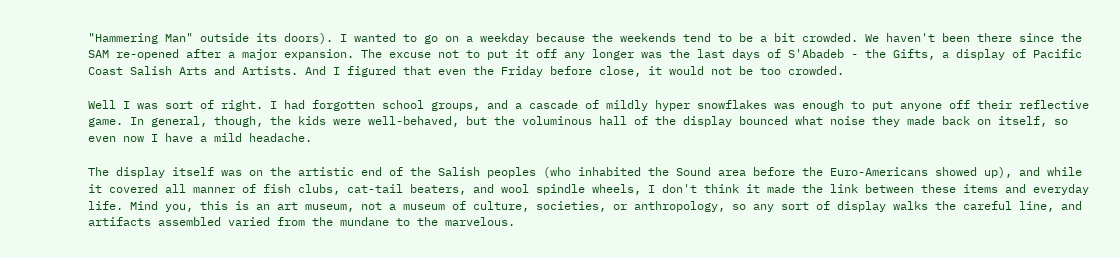"Hammering Man" outside its doors). I wanted to go on a weekday because the weekends tend to be a bit crowded. We haven't been there since the SAM re-opened after a major expansion. The excuse not to put it off any longer was the last days of S'Abadeb - the Gifts, a display of Pacific Coast Salish Arts and Artists. And I figured that even the Friday before close, it would not be too crowded.

Well I was sort of right. I had forgotten school groups, and a cascade of mildly hyper snowflakes was enough to put anyone off their reflective game. In general, though, the kids were well-behaved, but the voluminous hall of the display bounced what noise they made back on itself, so even now I have a mild headache.

The display itself was on the artistic end of the Salish peoples (who inhabited the Sound area before the Euro-Americans showed up), and while it covered all manner of fish clubs, cat-tail beaters, and wool spindle wheels, I don't think it made the link between these items and everyday life. Mind you, this is an art museum, not a museum of culture, societies, or anthropology, so any sort of display walks the careful line, and artifacts assembled varied from the mundane to the marvelous.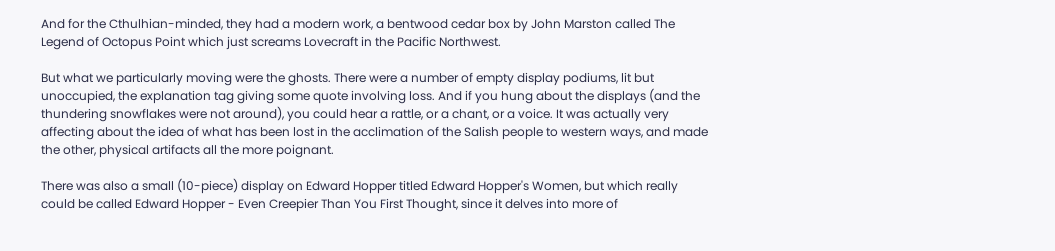And for the Cthulhian-minded, they had a modern work, a bentwood cedar box by John Marston called The Legend of Octopus Point which just screams Lovecraft in the Pacific Northwest.

But what we particularly moving were the ghosts. There were a number of empty display podiums, lit but unoccupied, the explanation tag giving some quote involving loss. And if you hung about the displays (and the thundering snowflakes were not around), you could hear a rattle, or a chant, or a voice. It was actually very affecting about the idea of what has been lost in the acclimation of the Salish people to western ways, and made the other, physical artifacts all the more poignant.

There was also a small (10-piece) display on Edward Hopper titled Edward Hopper's Women, but which really could be called Edward Hopper - Even Creepier Than You First Thought, since it delves into more of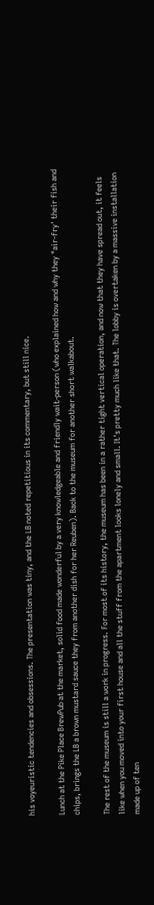his voyeuristic tendencies and obsessions. The presentation was tiny, and the LB noted repetitious in its commentary, but still nice.

Lunch at the Pike Place BrewPub at the market, solid food made wonderful by a very knowledgeable and friendly wait-person (who explained how and why they "air-fry' their fish and chips, brings the LB a brown mustard sauce they from another dish for her Reuben). Back to the museum for another short walkabout.

The rest of the museum is still a work in progress. For most of its history, the museum has been in a rather tight vertical operation, and now that they have spread out, it feels like when you moved into your first house and all the stuff from the apartment looks lonely and small. It's pretty much like that. The lobby is overtaken by a massive installation made up of ten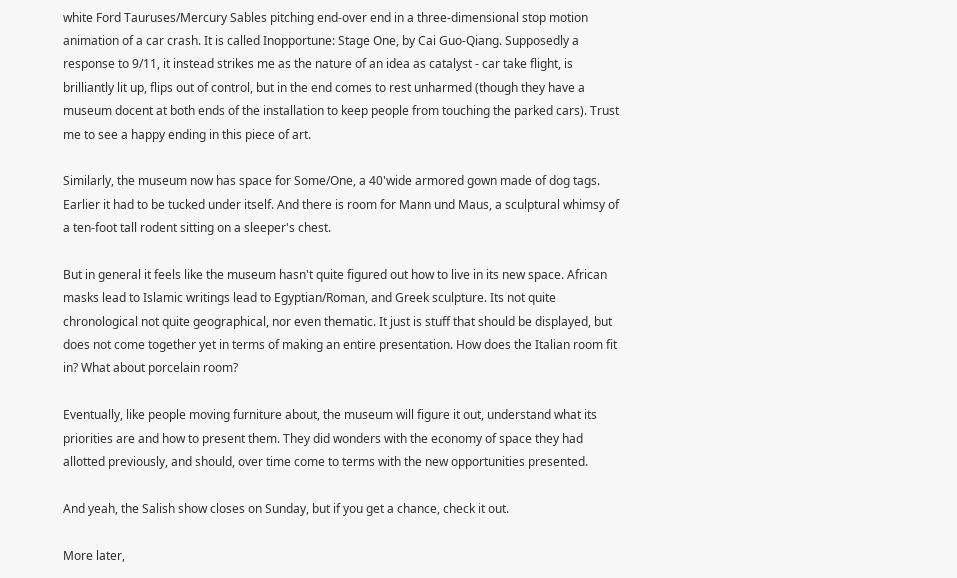white Ford Tauruses/Mercury Sables pitching end-over end in a three-dimensional stop motion animation of a car crash. It is called Inopportune: Stage One, by Cai Guo-Qiang. Supposedly a response to 9/11, it instead strikes me as the nature of an idea as catalyst - car take flight, is brilliantly lit up, flips out of control, but in the end comes to rest unharmed (though they have a museum docent at both ends of the installation to keep people from touching the parked cars). Trust me to see a happy ending in this piece of art.

Similarly, the museum now has space for Some/One, a 40'wide armored gown made of dog tags. Earlier it had to be tucked under itself. And there is room for Mann und Maus, a sculptural whimsy of a ten-foot tall rodent sitting on a sleeper's chest.

But in general it feels like the museum hasn't quite figured out how to live in its new space. African masks lead to Islamic writings lead to Egyptian/Roman, and Greek sculpture. Its not quite chronological not quite geographical, nor even thematic. It just is stuff that should be displayed, but does not come together yet in terms of making an entire presentation. How does the Italian room fit in? What about porcelain room?

Eventually, like people moving furniture about, the museum will figure it out, understand what its priorities are and how to present them. They did wonders with the economy of space they had allotted previously, and should, over time come to terms with the new opportunities presented.

And yeah, the Salish show closes on Sunday, but if you get a chance, check it out.

More later,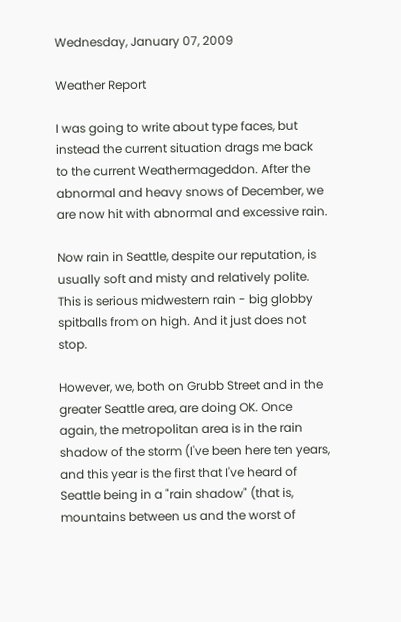Wednesday, January 07, 2009

Weather Report

I was going to write about type faces, but instead the current situation drags me back to the current Weathermageddon. After the abnormal and heavy snows of December, we are now hit with abnormal and excessive rain.

Now rain in Seattle, despite our reputation, is usually soft and misty and relatively polite. This is serious midwestern rain - big globby spitballs from on high. And it just does not stop.

However, we, both on Grubb Street and in the greater Seattle area, are doing OK. Once again, the metropolitan area is in the rain shadow of the storm (I've been here ten years, and this year is the first that I've heard of Seattle being in a "rain shadow" (that is, mountains between us and the worst of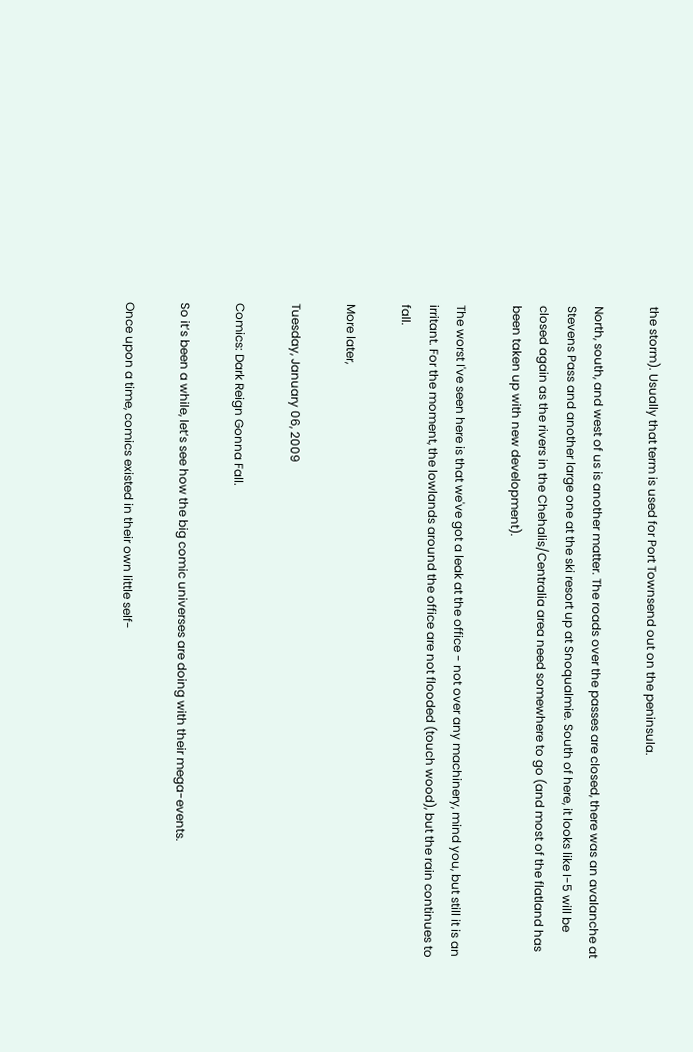the storm). Usually that term is used for Port Townsend out on the peninsula.

North, south, and west of us is another matter. The roads over the passes are closed, there was an avalanche at Stevens Pass and another large one at the ski resort up at Snoqualmie. South of here, it looks like I-5 will be closed again as the rivers in the Chehalis/Centralia area need somewhere to go (and most of the flatland has been taken up with new development).

The worst I've seen here is that we've got a leak at the office - not over any machinery, mind you, but still it is an irritant. For the moment, the lowlands around the office are not flooded (touch wood), but the rain continues to fall.

More later,

Tuesday, January 06, 2009

Comics: Dark Reign Gonna Fall.

So it’s been a while, let’s see how the big comic universes are doing with their mega-events.

Once upon a time, comics existed in their own little self-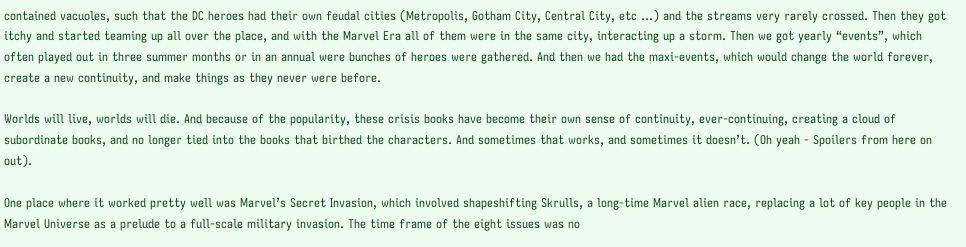contained vacuoles, such that the DC heroes had their own feudal cities (Metropolis, Gotham City, Central City, etc …) and the streams very rarely crossed. Then they got itchy and started teaming up all over the place, and with the Marvel Era all of them were in the same city, interacting up a storm. Then we got yearly “events”, which often played out in three summer months or in an annual were bunches of heroes were gathered. And then we had the maxi-events, which would change the world forever, create a new continuity, and make things as they never were before.

Worlds will live, worlds will die. And because of the popularity, these crisis books have become their own sense of continuity, ever-continuing, creating a cloud of subordinate books, and no longer tied into the books that birthed the characters. And sometimes that works, and sometimes it doesn’t. (Oh yeah - Spoilers from here on out).

One place where it worked pretty well was Marvel’s Secret Invasion, which involved shapeshifting Skrulls, a long-time Marvel alien race, replacing a lot of key people in the Marvel Universe as a prelude to a full-scale military invasion. The time frame of the eight issues was no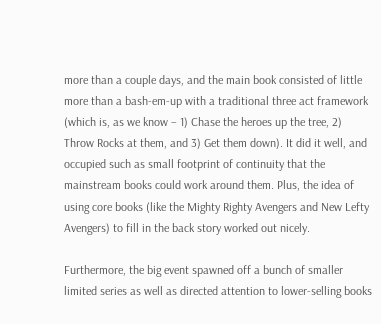more than a couple days, and the main book consisted of little more than a bash-em-up with a traditional three act framework (which is, as we know – 1) Chase the heroes up the tree, 2) Throw Rocks at them, and 3) Get them down). It did it well, and occupied such as small footprint of continuity that the mainstream books could work around them. Plus, the idea of using core books (like the Mighty Righty Avengers and New Lefty Avengers) to fill in the back story worked out nicely.

Furthermore, the big event spawned off a bunch of smaller limited series as well as directed attention to lower-selling books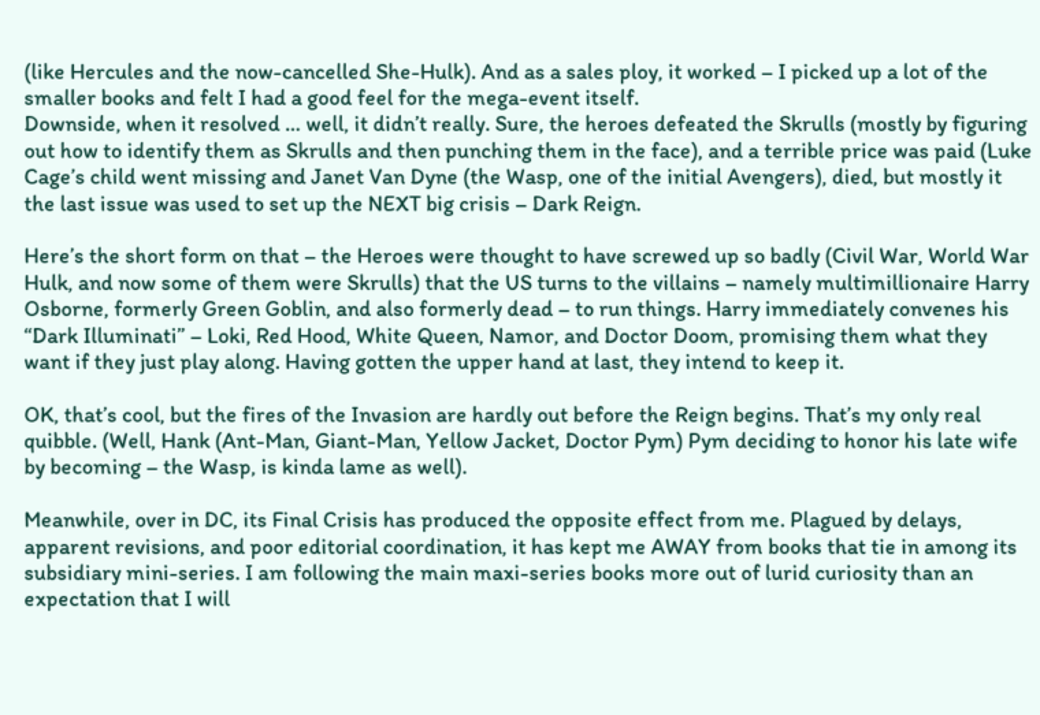(like Hercules and the now-cancelled She-Hulk). And as a sales ploy, it worked – I picked up a lot of the smaller books and felt I had a good feel for the mega-event itself.
Downside, when it resolved … well, it didn’t really. Sure, the heroes defeated the Skrulls (mostly by figuring out how to identify them as Skrulls and then punching them in the face), and a terrible price was paid (Luke Cage’s child went missing and Janet Van Dyne (the Wasp, one of the initial Avengers), died, but mostly it the last issue was used to set up the NEXT big crisis – Dark Reign.

Here’s the short form on that – the Heroes were thought to have screwed up so badly (Civil War, World War Hulk, and now some of them were Skrulls) that the US turns to the villains – namely multimillionaire Harry Osborne, formerly Green Goblin, and also formerly dead – to run things. Harry immediately convenes his “Dark Illuminati” – Loki, Red Hood, White Queen, Namor, and Doctor Doom, promising them what they want if they just play along. Having gotten the upper hand at last, they intend to keep it.

OK, that’s cool, but the fires of the Invasion are hardly out before the Reign begins. That’s my only real quibble. (Well, Hank (Ant-Man, Giant-Man, Yellow Jacket, Doctor Pym) Pym deciding to honor his late wife by becoming – the Wasp, is kinda lame as well).

Meanwhile, over in DC, its Final Crisis has produced the opposite effect from me. Plagued by delays, apparent revisions, and poor editorial coordination, it has kept me AWAY from books that tie in among its subsidiary mini-series. I am following the main maxi-series books more out of lurid curiosity than an expectation that I will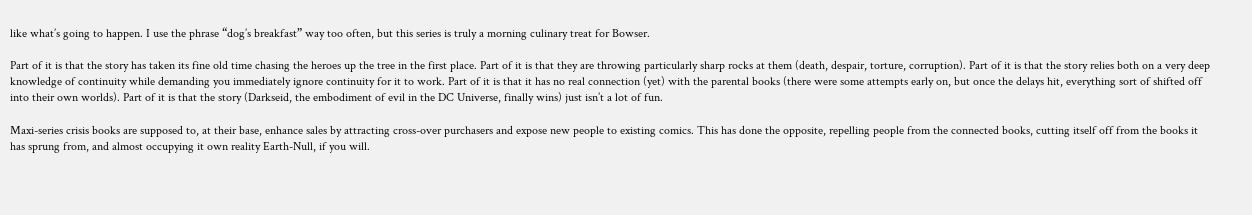like what’s going to happen. I use the phrase “dog’s breakfast” way too often, but this series is truly a morning culinary treat for Bowser.

Part of it is that the story has taken its fine old time chasing the heroes up the tree in the first place. Part of it is that they are throwing particularly sharp rocks at them (death, despair, torture, corruption). Part of it is that the story relies both on a very deep knowledge of continuity while demanding you immediately ignore continuity for it to work. Part of it is that it has no real connection (yet) with the parental books (there were some attempts early on, but once the delays hit, everything sort of shifted off into their own worlds). Part of it is that the story (Darkseid, the embodiment of evil in the DC Universe, finally wins) just isn’t a lot of fun.

Maxi-series crisis books are supposed to, at their base, enhance sales by attracting cross-over purchasers and expose new people to existing comics. This has done the opposite, repelling people from the connected books, cutting itself off from the books it has sprung from, and almost occupying it own reality Earth-Null, if you will.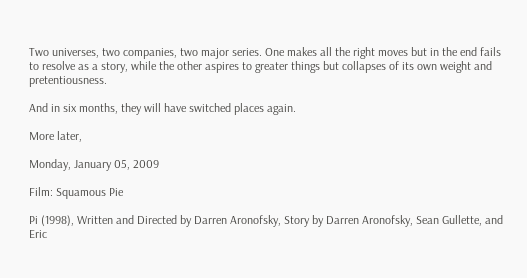Two universes, two companies, two major series. One makes all the right moves but in the end fails to resolve as a story, while the other aspires to greater things but collapses of its own weight and pretentiousness.

And in six months, they will have switched places again.

More later,

Monday, January 05, 2009

Film: Squamous Pie

Pi (1998), Written and Directed by Darren Aronofsky, Story by Darren Aronofsky, Sean Gullette, and Eric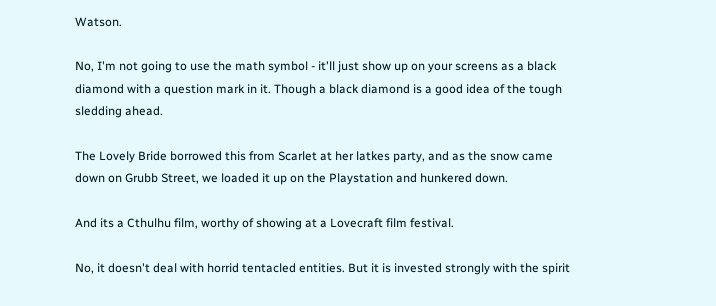Watson.

No, I'm not going to use the math symbol - it'll just show up on your screens as a black diamond with a question mark in it. Though a black diamond is a good idea of the tough sledding ahead.

The Lovely Bride borrowed this from Scarlet at her latkes party, and as the snow came down on Grubb Street, we loaded it up on the Playstation and hunkered down.

And its a Cthulhu film, worthy of showing at a Lovecraft film festival.

No, it doesn't deal with horrid tentacled entities. But it is invested strongly with the spirit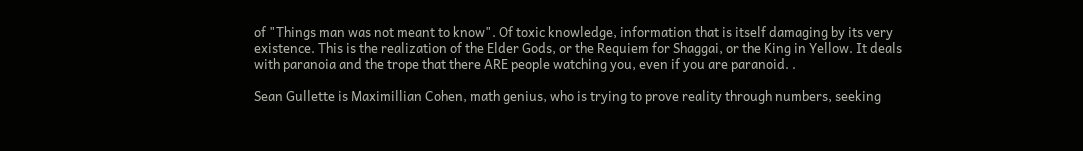of "Things man was not meant to know". Of toxic knowledge, information that is itself damaging by its very existence. This is the realization of the Elder Gods, or the Requiem for Shaggai, or the King in Yellow. It deals with paranoia and the trope that there ARE people watching you, even if you are paranoid. .

Sean Gullette is Maximillian Cohen, math genius, who is trying to prove reality through numbers, seeking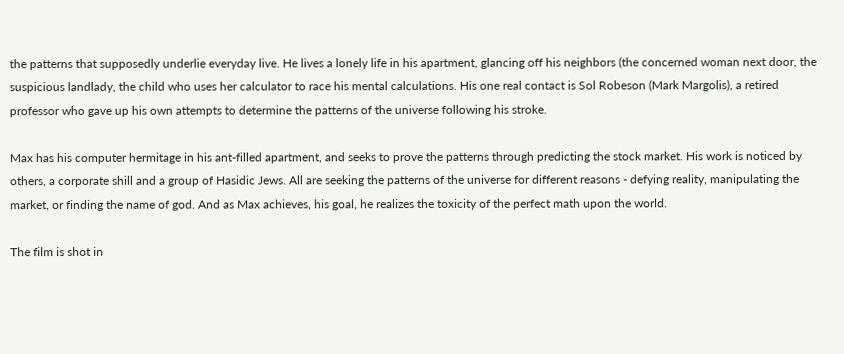the patterns that supposedly underlie everyday live. He lives a lonely life in his apartment, glancing off his neighbors (the concerned woman next door, the suspicious landlady, the child who uses her calculator to race his mental calculations. His one real contact is Sol Robeson (Mark Margolis), a retired professor who gave up his own attempts to determine the patterns of the universe following his stroke.

Max has his computer hermitage in his ant-filled apartment, and seeks to prove the patterns through predicting the stock market. His work is noticed by others, a corporate shill and a group of Hasidic Jews. All are seeking the patterns of the universe for different reasons - defying reality, manipulating the market, or finding the name of god. And as Max achieves, his goal, he realizes the toxicity of the perfect math upon the world.

The film is shot in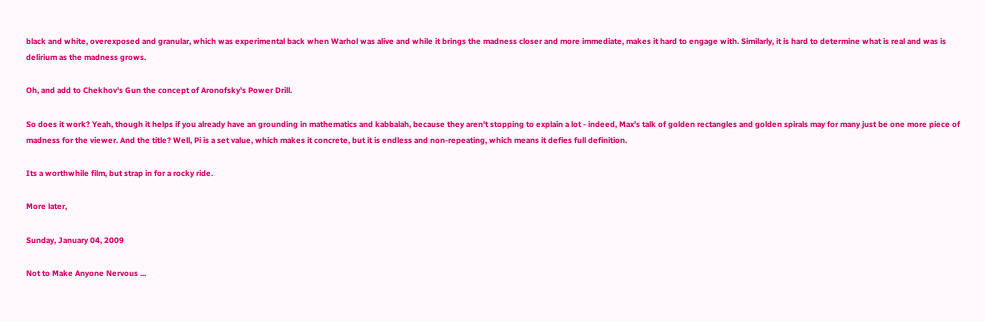black and white, overexposed and granular, which was experimental back when Warhol was alive and while it brings the madness closer and more immediate, makes it hard to engage with. Similarly, it is hard to determine what is real and was is delirium as the madness grows.

Oh, and add to Chekhov's Gun the concept of Aronofsky's Power Drill.

So does it work? Yeah, though it helps if you already have an grounding in mathematics and kabbalah, because they aren't stopping to explain a lot - indeed, Max's talk of golden rectangles and golden spirals may for many just be one more piece of madness for the viewer. And the title? Well, Pi is a set value, which makes it concrete, but it is endless and non-repeating, which means it defies full definition.

Its a worthwhile film, but strap in for a rocky ride.

More later,

Sunday, January 04, 2009

Not to Make Anyone Nervous ...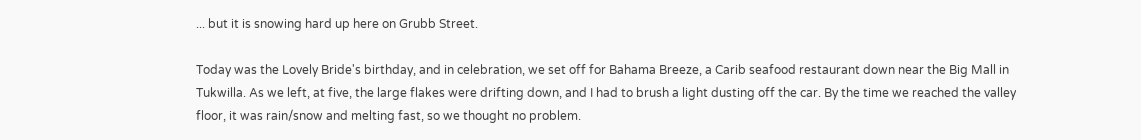... but it is snowing hard up here on Grubb Street.

Today was the Lovely Bride's birthday, and in celebration, we set off for Bahama Breeze, a Carib seafood restaurant down near the Big Mall in Tukwilla. As we left, at five, the large flakes were drifting down, and I had to brush a light dusting off the car. By the time we reached the valley floor, it was rain/snow and melting fast, so we thought no problem.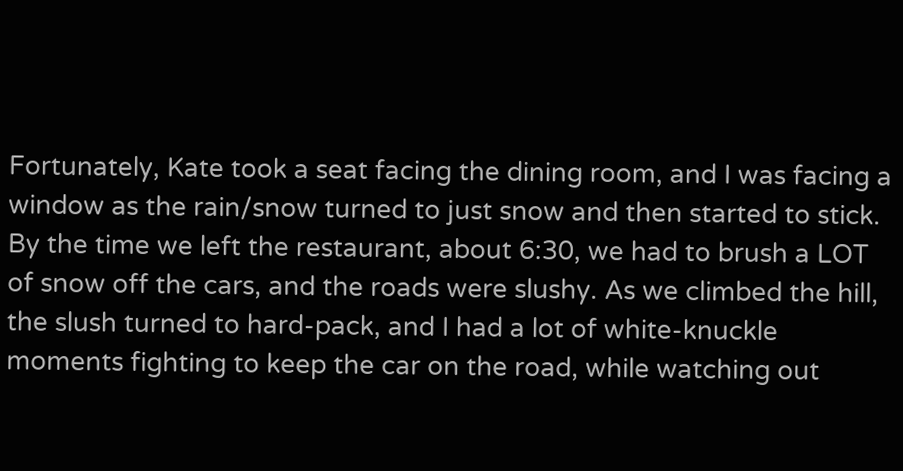Fortunately, Kate took a seat facing the dining room, and I was facing a window as the rain/snow turned to just snow and then started to stick. By the time we left the restaurant, about 6:30, we had to brush a LOT of snow off the cars, and the roads were slushy. As we climbed the hill, the slush turned to hard-pack, and I had a lot of white-knuckle moments fighting to keep the car on the road, while watching out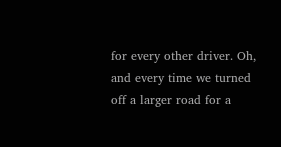for every other driver. Oh, and every time we turned off a larger road for a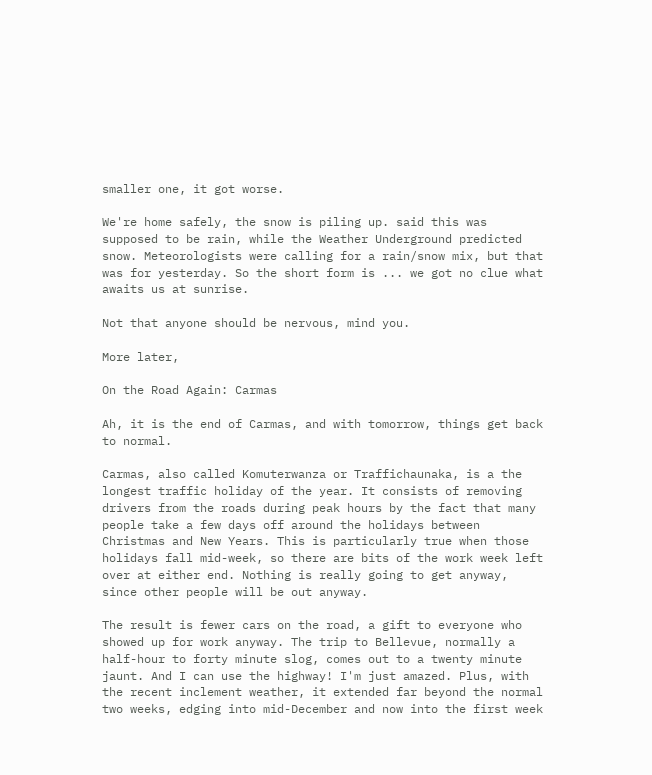smaller one, it got worse.

We're home safely, the snow is piling up. said this was supposed to be rain, while the Weather Underground predicted snow. Meteorologists were calling for a rain/snow mix, but that was for yesterday. So the short form is ... we got no clue what awaits us at sunrise.

Not that anyone should be nervous, mind you.

More later,

On the Road Again: Carmas

Ah, it is the end of Carmas, and with tomorrow, things get back to normal.

Carmas, also called Komuterwanza or Traffichaunaka, is a the longest traffic holiday of the year. It consists of removing drivers from the roads during peak hours by the fact that many people take a few days off around the holidays between Christmas and New Years. This is particularly true when those holidays fall mid-week, so there are bits of the work week left over at either end. Nothing is really going to get anyway, since other people will be out anyway.

The result is fewer cars on the road, a gift to everyone who showed up for work anyway. The trip to Bellevue, normally a half-hour to forty minute slog, comes out to a twenty minute jaunt. And I can use the highway! I'm just amazed. Plus, with the recent inclement weather, it extended far beyond the normal two weeks, edging into mid-December and now into the first week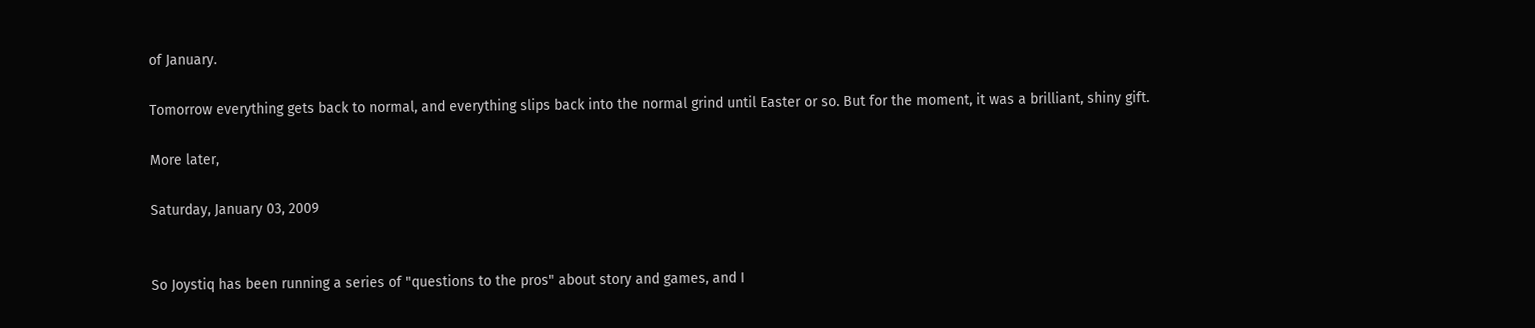of January.

Tomorrow everything gets back to normal, and everything slips back into the normal grind until Easter or so. But for the moment, it was a brilliant, shiny gift.

More later,

Saturday, January 03, 2009


So Joystiq has been running a series of "questions to the pros" about story and games, and I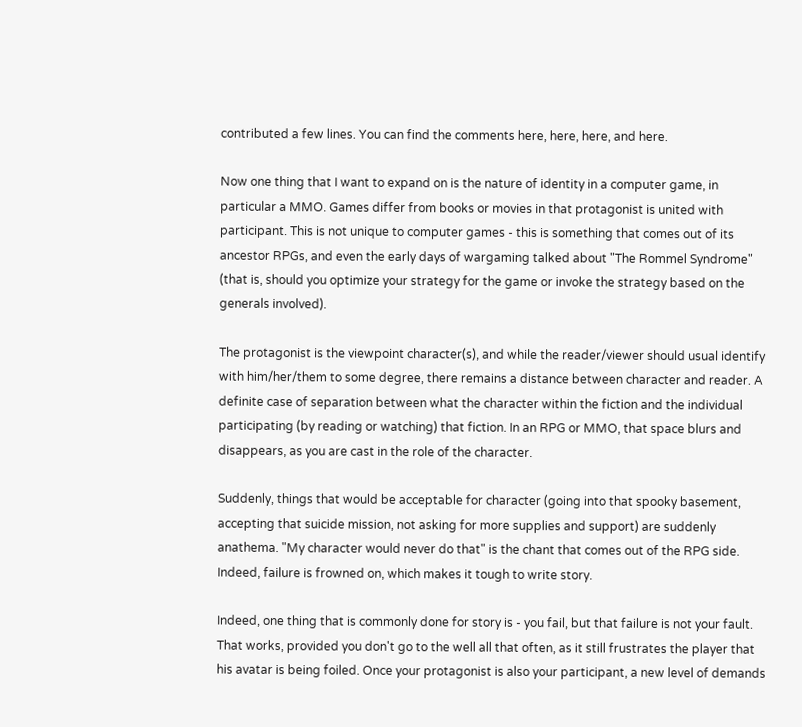contributed a few lines. You can find the comments here, here, here, and here.

Now one thing that I want to expand on is the nature of identity in a computer game, in particular a MMO. Games differ from books or movies in that protagonist is united with participant. This is not unique to computer games - this is something that comes out of its ancestor RPGs, and even the early days of wargaming talked about "The Rommel Syndrome" (that is, should you optimize your strategy for the game or invoke the strategy based on the generals involved).

The protagonist is the viewpoint character(s), and while the reader/viewer should usual identify with him/her/them to some degree, there remains a distance between character and reader. A definite case of separation between what the character within the fiction and the individual participating (by reading or watching) that fiction. In an RPG or MMO, that space blurs and disappears, as you are cast in the role of the character.

Suddenly, things that would be acceptable for character (going into that spooky basement, accepting that suicide mission, not asking for more supplies and support) are suddenly anathema. "My character would never do that" is the chant that comes out of the RPG side. Indeed, failure is frowned on, which makes it tough to write story.

Indeed, one thing that is commonly done for story is - you fail, but that failure is not your fault. That works, provided you don't go to the well all that often, as it still frustrates the player that his avatar is being foiled. Once your protagonist is also your participant, a new level of demands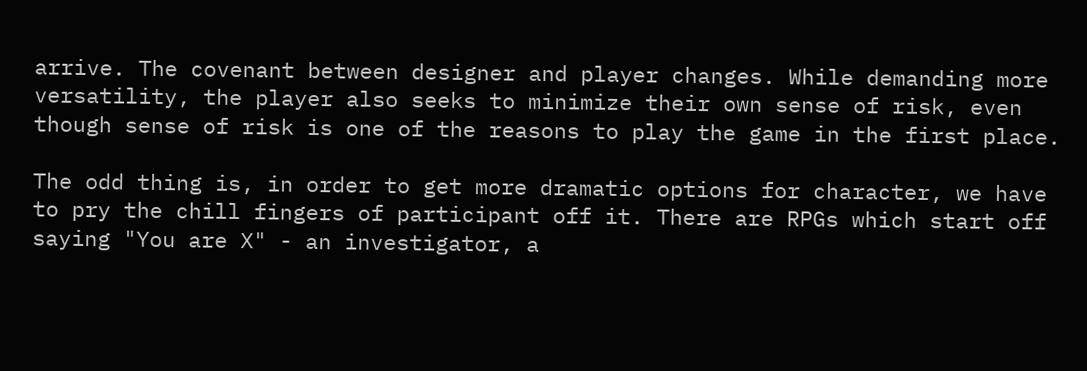arrive. The covenant between designer and player changes. While demanding more versatility, the player also seeks to minimize their own sense of risk, even though sense of risk is one of the reasons to play the game in the first place.

The odd thing is, in order to get more dramatic options for character, we have to pry the chill fingers of participant off it. There are RPGs which start off saying "You are X" - an investigator, a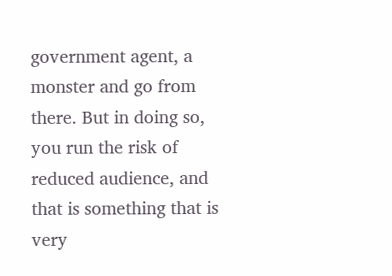government agent, a monster and go from there. But in doing so, you run the risk of reduced audience, and that is something that is very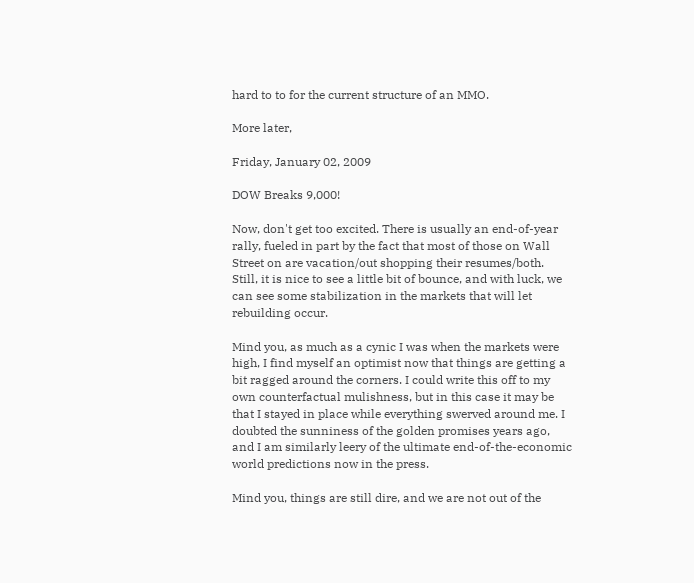hard to to for the current structure of an MMO.

More later,

Friday, January 02, 2009

DOW Breaks 9,000!

Now, don't get too excited. There is usually an end-of-year rally, fueled in part by the fact that most of those on Wall Street on are vacation/out shopping their resumes/both. Still, it is nice to see a little bit of bounce, and with luck, we can see some stabilization in the markets that will let rebuilding occur.

Mind you, as much as a cynic I was when the markets were high, I find myself an optimist now that things are getting a bit ragged around the corners. I could write this off to my own counterfactual mulishness, but in this case it may be that I stayed in place while everything swerved around me. I doubted the sunniness of the golden promises years ago, and I am similarly leery of the ultimate end-of-the-economic world predictions now in the press.

Mind you, things are still dire, and we are not out of the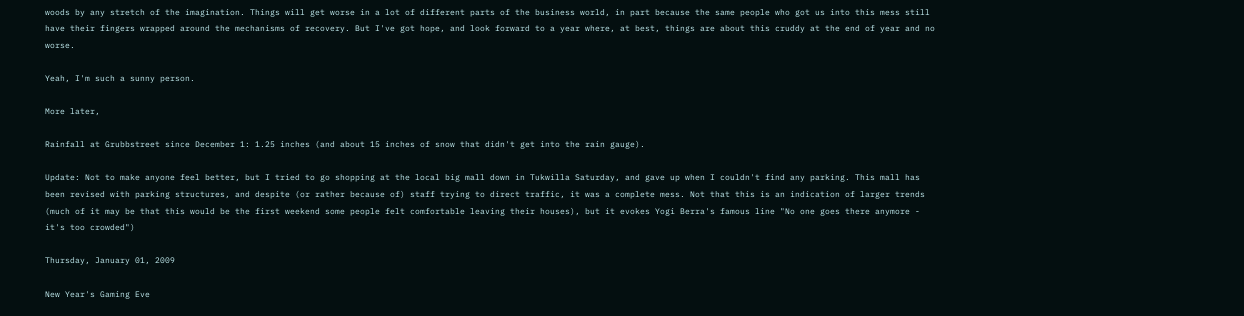woods by any stretch of the imagination. Things will get worse in a lot of different parts of the business world, in part because the same people who got us into this mess still have their fingers wrapped around the mechanisms of recovery. But I've got hope, and look forward to a year where, at best, things are about this cruddy at the end of year and no worse.

Yeah, I'm such a sunny person.

More later,

Rainfall at Grubbstreet since December 1: 1.25 inches (and about 15 inches of snow that didn't get into the rain gauge).

Update: Not to make anyone feel better, but I tried to go shopping at the local big mall down in Tukwilla Saturday, and gave up when I couldn't find any parking. This mall has been revised with parking structures, and despite (or rather because of) staff trying to direct traffic, it was a complete mess. Not that this is an indication of larger trends (much of it may be that this would be the first weekend some people felt comfortable leaving their houses), but it evokes Yogi Berra's famous line "No one goes there anymore - it's too crowded")

Thursday, January 01, 2009

New Year's Gaming Eve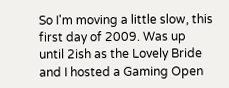So I'm moving a little slow, this first day of 2009. Was up until 2ish as the Lovely Bride and I hosted a Gaming Open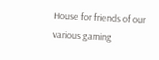House for friends of our various gaming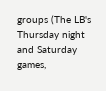groups (The LB's Thursday night and Saturday games,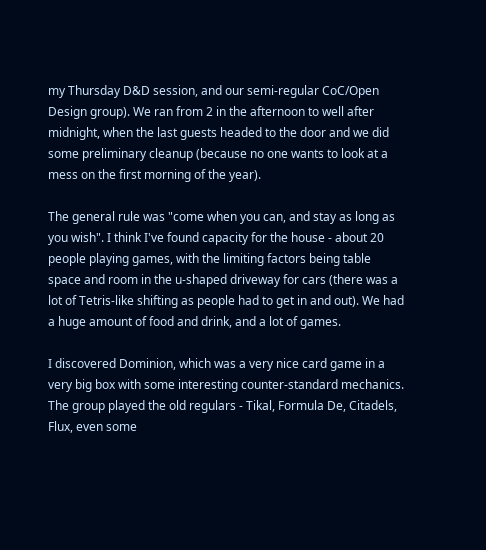my Thursday D&D session, and our semi-regular CoC/Open Design group). We ran from 2 in the afternoon to well after midnight, when the last guests headed to the door and we did some preliminary cleanup (because no one wants to look at a mess on the first morning of the year).

The general rule was "come when you can, and stay as long as you wish". I think I've found capacity for the house - about 20 people playing games, with the limiting factors being table space and room in the u-shaped driveway for cars (there was a lot of Tetris-like shifting as people had to get in and out). We had a huge amount of food and drink, and a lot of games.

I discovered Dominion, which was a very nice card game in a very big box with some interesting counter-standard mechanics. The group played the old regulars - Tikal, Formula De, Citadels, Flux, even some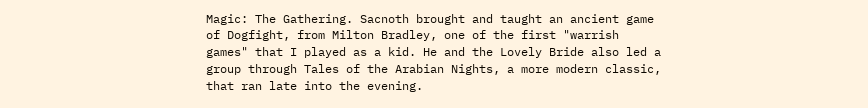Magic: The Gathering. Sacnoth brought and taught an ancient game of Dogfight, from Milton Bradley, one of the first "warrish games" that I played as a kid. He and the Lovely Bride also led a group through Tales of the Arabian Nights, a more modern classic, that ran late into the evening.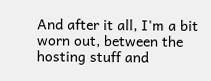And after it all, I'm a bit worn out, between the hosting stuff and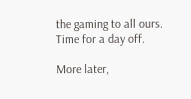the gaming to all ours. Time for a day off.

More later,